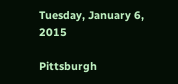Tuesday, January 6, 2015

Pittsburgh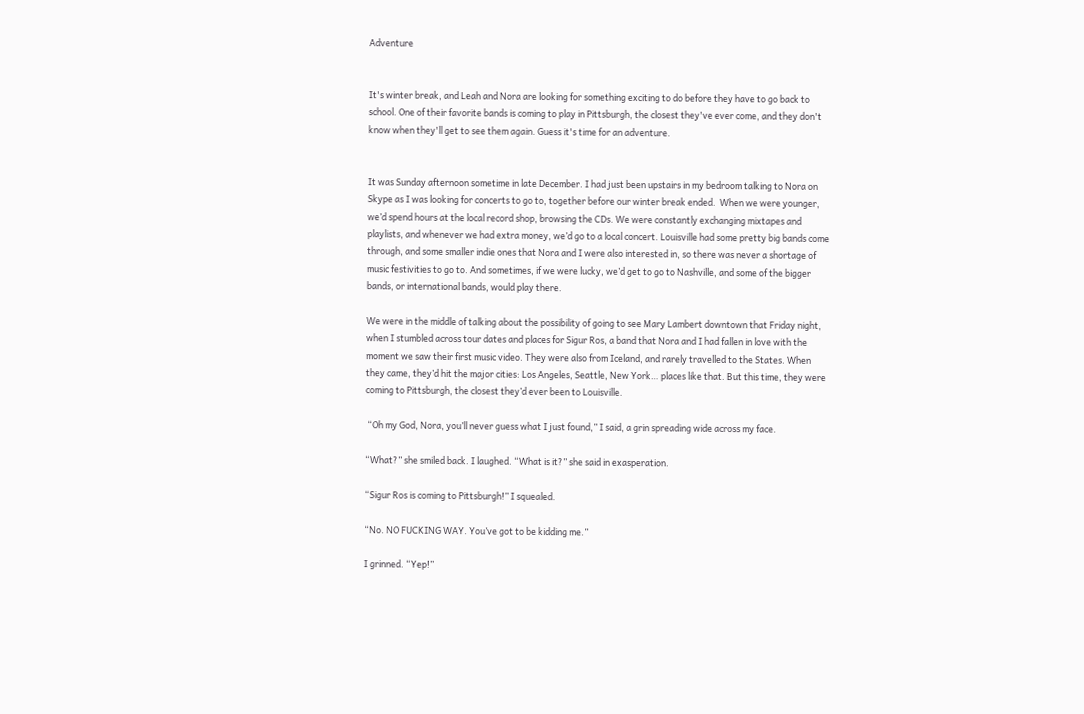Adventure


It's winter break, and Leah and Nora are looking for something exciting to do before they have to go back to school. One of their favorite bands is coming to play in Pittsburgh, the closest they've ever come, and they don't know when they'll get to see them again. Guess it's time for an adventure.


It was Sunday afternoon sometime in late December. I had just been upstairs in my bedroom talking to Nora on Skype as I was looking for concerts to go to, together before our winter break ended.  When we were younger, we’d spend hours at the local record shop, browsing the CDs. We were constantly exchanging mixtapes and playlists, and whenever we had extra money, we’d go to a local concert. Louisville had some pretty big bands come through, and some smaller indie ones that Nora and I were also interested in, so there was never a shortage of music festivities to go to. And sometimes, if we were lucky, we’d get to go to Nashville, and some of the bigger bands, or international bands, would play there.

We were in the middle of talking about the possibility of going to see Mary Lambert downtown that Friday night, when I stumbled across tour dates and places for Sigur Ros, a band that Nora and I had fallen in love with the moment we saw their first music video. They were also from Iceland, and rarely travelled to the States. When they came, they’d hit the major cities: Los Angeles, Seattle, New York… places like that. But this time, they were coming to Pittsburgh, the closest they’d ever been to Louisville.

 “Oh my God, Nora, you’ll never guess what I just found,” I said, a grin spreading wide across my face.

“What?” she smiled back. I laughed. “What is it?” she said in exasperation.

“Sigur Ros is coming to Pittsburgh!” I squealed.

“No. NO FUCKING WAY. You’ve got to be kidding me.”

I grinned. “Yep!”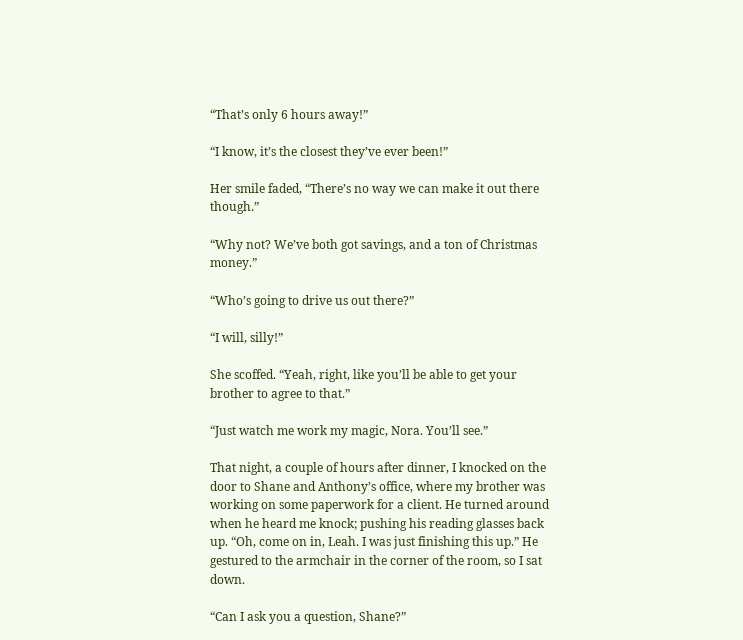“That’s only 6 hours away!”

“I know, it’s the closest they’ve ever been!”

Her smile faded, “There’s no way we can make it out there though.”

“Why not? We’ve both got savings, and a ton of Christmas money.”

“Who’s going to drive us out there?”

“I will, silly!”

She scoffed. “Yeah, right, like you’ll be able to get your brother to agree to that.”

“Just watch me work my magic, Nora. You’ll see.”

That night, a couple of hours after dinner, I knocked on the door to Shane and Anthony’s office, where my brother was working on some paperwork for a client. He turned around when he heard me knock; pushing his reading glasses back up. “Oh, come on in, Leah. I was just finishing this up.” He gestured to the armchair in the corner of the room, so I sat down.

“Can I ask you a question, Shane?”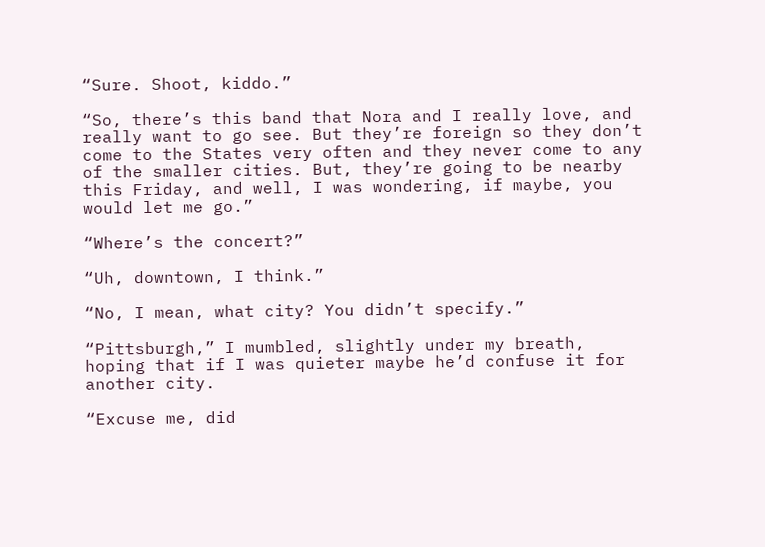“Sure. Shoot, kiddo.”

“So, there’s this band that Nora and I really love, and really want to go see. But they’re foreign so they don’t come to the States very often and they never come to any of the smaller cities. But, they’re going to be nearby this Friday, and well, I was wondering, if maybe, you would let me go.”

“Where’s the concert?”

“Uh, downtown, I think.”

“No, I mean, what city? You didn’t specify.”

“Pittsburgh,” I mumbled, slightly under my breath, hoping that if I was quieter maybe he’d confuse it for another city.

“Excuse me, did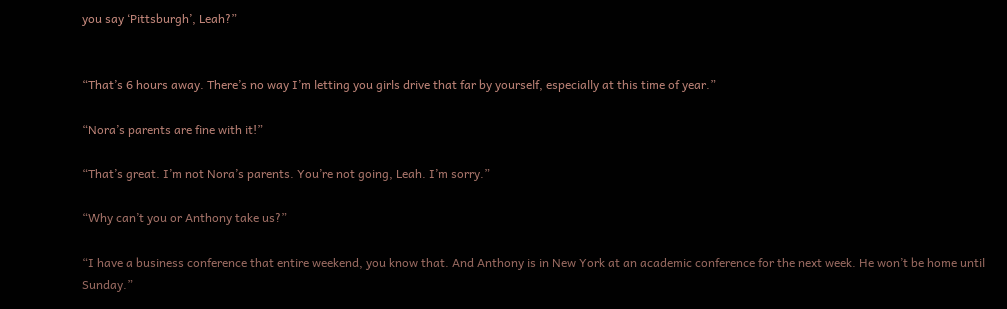you say ‘Pittsburgh’, Leah?”


“That’s 6 hours away. There’s no way I’m letting you girls drive that far by yourself, especially at this time of year.”

“Nora’s parents are fine with it!”

“That’s great. I’m not Nora’s parents. You’re not going, Leah. I’m sorry.”

“Why can’t you or Anthony take us?”

“I have a business conference that entire weekend, you know that. And Anthony is in New York at an academic conference for the next week. He won’t be home until Sunday.”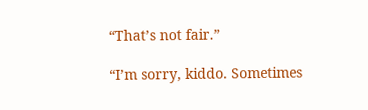“That’s not fair.”

“I’m sorry, kiddo. Sometimes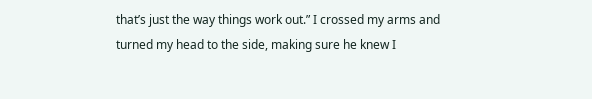that’s just the way things work out.” I crossed my arms and turned my head to the side, making sure he knew I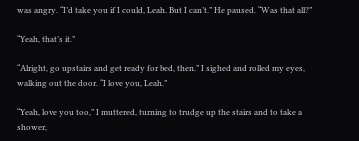was angry. “I’d take you if I could, Leah. But I can’t.” He paused. “Was that all?”

“Yeah, that’s it.”

“Alright, go upstairs and get ready for bed, then.” I sighed and rolled my eyes, walking out the door. “I love you, Leah.”

“Yeah, love you too,” I muttered, turning to trudge up the stairs and to take a shower,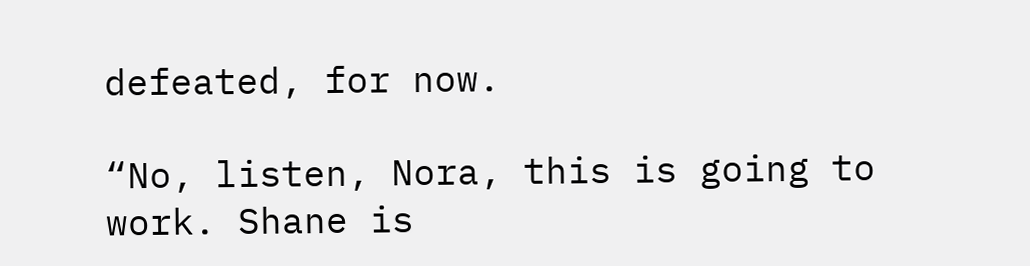defeated, for now.

“No, listen, Nora, this is going to work. Shane is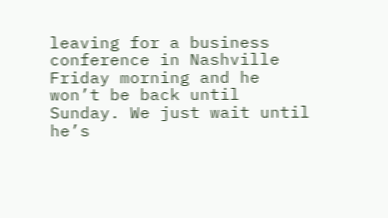leaving for a business conference in Nashville Friday morning and he won’t be back until Sunday. We just wait until he’s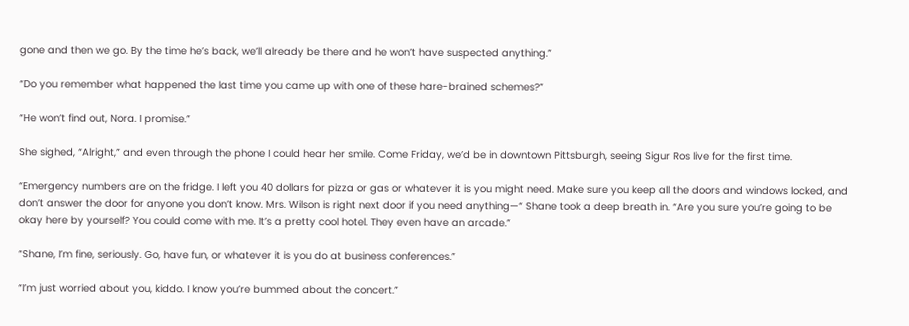gone and then we go. By the time he’s back, we’ll already be there and he won’t have suspected anything.”

“Do you remember what happened the last time you came up with one of these hare-brained schemes?”

“He won’t find out, Nora. I promise.”

She sighed, “Alright,” and even through the phone I could hear her smile. Come Friday, we’d be in downtown Pittsburgh, seeing Sigur Ros live for the first time.

“Emergency numbers are on the fridge. I left you 40 dollars for pizza or gas or whatever it is you might need. Make sure you keep all the doors and windows locked, and don’t answer the door for anyone you don’t know. Mrs. Wilson is right next door if you need anything—“ Shane took a deep breath in. “Are you sure you’re going to be okay here by yourself? You could come with me. It’s a pretty cool hotel. They even have an arcade.”

“Shane, I’m fine, seriously. Go, have fun, or whatever it is you do at business conferences.”

“I’m just worried about you, kiddo. I know you’re bummed about the concert.”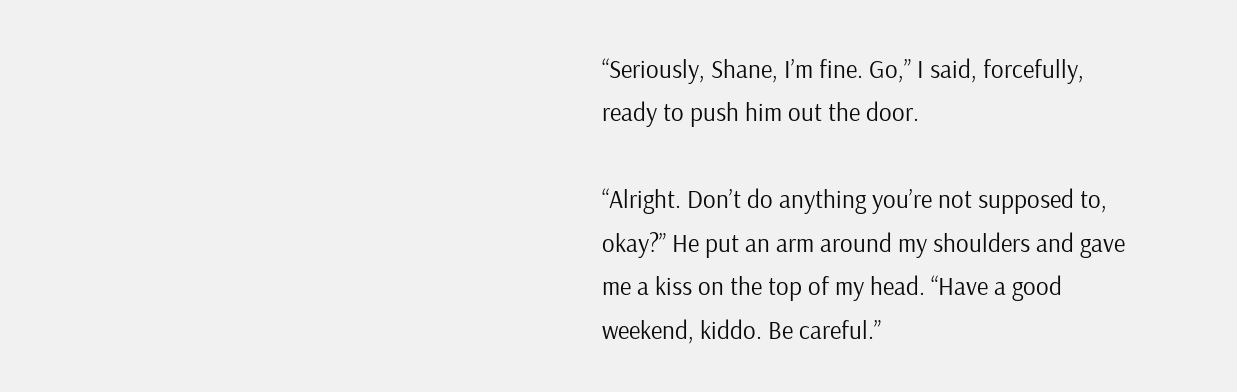“Seriously, Shane, I’m fine. Go,” I said, forcefully, ready to push him out the door.

“Alright. Don’t do anything you’re not supposed to, okay?” He put an arm around my shoulders and gave me a kiss on the top of my head. “Have a good weekend, kiddo. Be careful.”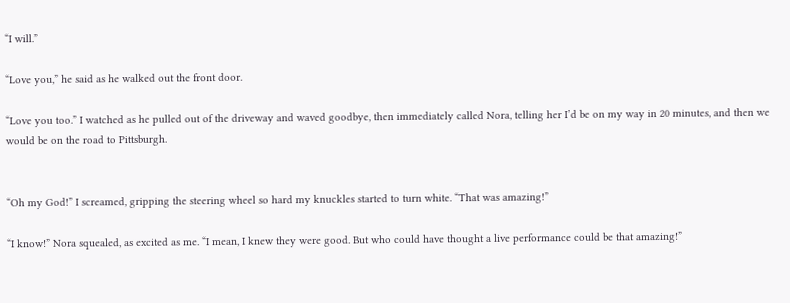“I will.”

“Love you,” he said as he walked out the front door.

“Love you too.” I watched as he pulled out of the driveway and waved goodbye, then immediately called Nora, telling her I’d be on my way in 20 minutes, and then we would be on the road to Pittsburgh.


“Oh my God!” I screamed, gripping the steering wheel so hard my knuckles started to turn white. “That was amazing!”

“I know!” Nora squealed, as excited as me. “I mean, I knew they were good. But who could have thought a live performance could be that amazing!”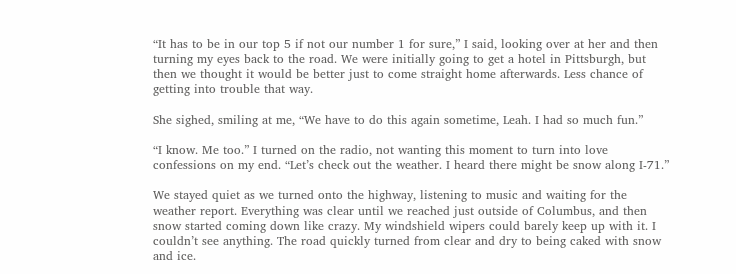“It has to be in our top 5 if not our number 1 for sure,” I said, looking over at her and then turning my eyes back to the road. We were initially going to get a hotel in Pittsburgh, but then we thought it would be better just to come straight home afterwards. Less chance of getting into trouble that way.

She sighed, smiling at me, “We have to do this again sometime, Leah. I had so much fun.”

“I know. Me too.” I turned on the radio, not wanting this moment to turn into love confessions on my end. “Let’s check out the weather. I heard there might be snow along I-71.”

We stayed quiet as we turned onto the highway, listening to music and waiting for the weather report. Everything was clear until we reached just outside of Columbus, and then snow started coming down like crazy. My windshield wipers could barely keep up with it. I couldn’t see anything. The road quickly turned from clear and dry to being caked with snow and ice.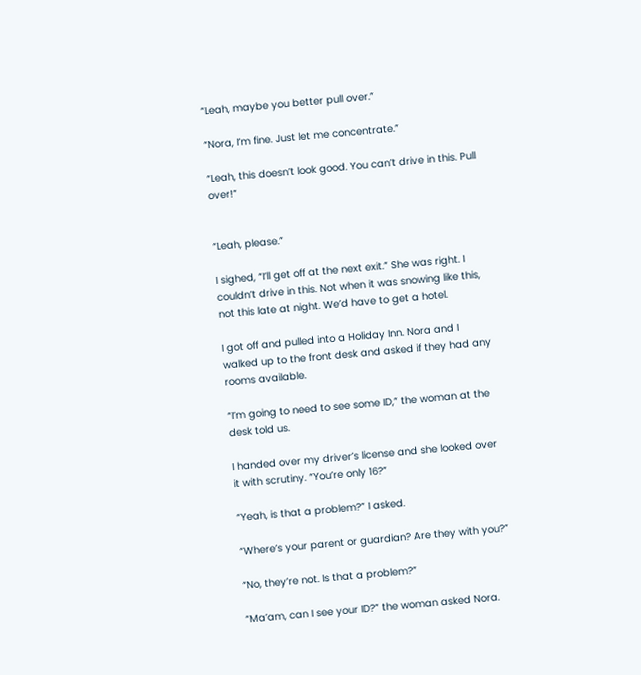“Leah, maybe you better pull over.”

“Nora, I’m fine. Just let me concentrate.”

“Leah, this doesn’t look good. You can’t drive in this. Pull over!”


“Leah, please.”

I sighed, “I’ll get off at the next exit.” She was right. I couldn’t drive in this. Not when it was snowing like this, not this late at night. We’d have to get a hotel.

I got off and pulled into a Holiday Inn. Nora and I walked up to the front desk and asked if they had any rooms available.

“I’m going to need to see some ID,” the woman at the desk told us.

I handed over my driver’s license and she looked over it with scrutiny. “You’re only 16?”

“Yeah, is that a problem?” I asked.

“Where’s your parent or guardian? Are they with you?”

“No, they’re not. Is that a problem?”

“Ma’am, can I see your ID?” the woman asked Nora.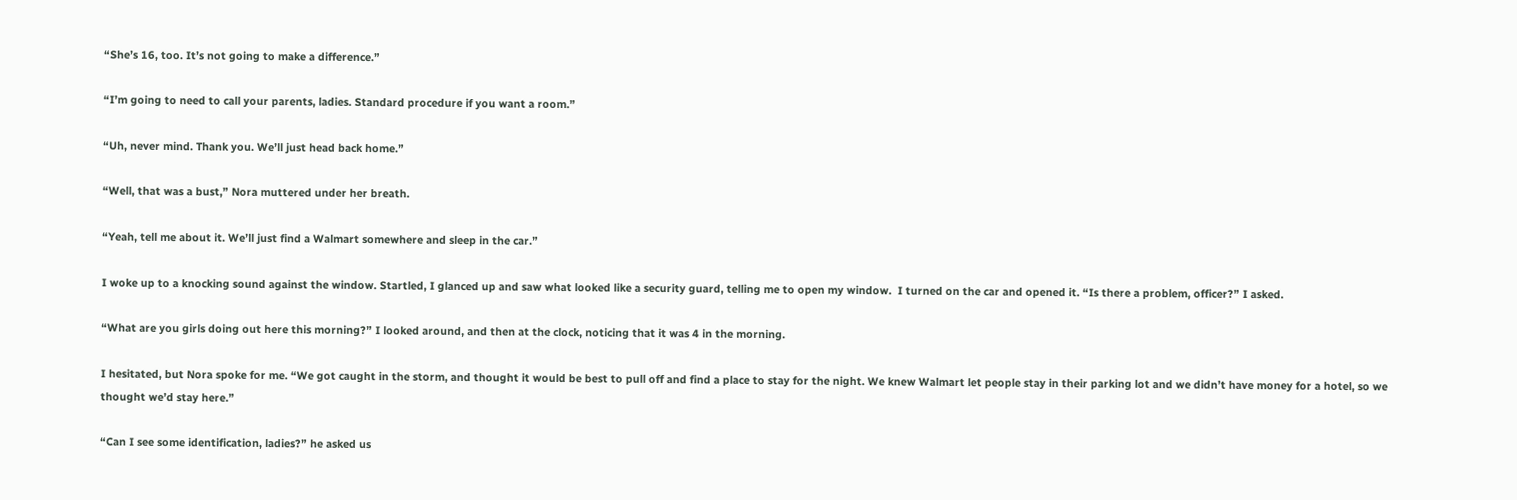“She’s 16, too. It’s not going to make a difference.”

“I’m going to need to call your parents, ladies. Standard procedure if you want a room.”

“Uh, never mind. Thank you. We’ll just head back home.”

“Well, that was a bust,” Nora muttered under her breath.

“Yeah, tell me about it. We’ll just find a Walmart somewhere and sleep in the car.”

I woke up to a knocking sound against the window. Startled, I glanced up and saw what looked like a security guard, telling me to open my window.  I turned on the car and opened it. “Is there a problem, officer?” I asked.

“What are you girls doing out here this morning?” I looked around, and then at the clock, noticing that it was 4 in the morning.

I hesitated, but Nora spoke for me. “We got caught in the storm, and thought it would be best to pull off and find a place to stay for the night. We knew Walmart let people stay in their parking lot and we didn’t have money for a hotel, so we thought we’d stay here.”

“Can I see some identification, ladies?” he asked us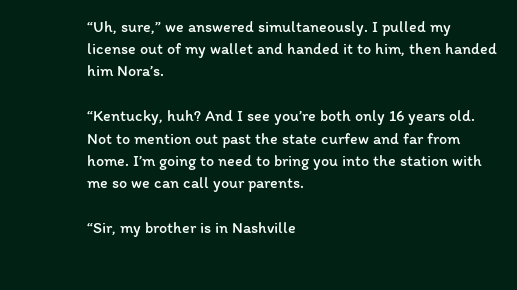“Uh, sure,” we answered simultaneously. I pulled my license out of my wallet and handed it to him, then handed him Nora’s.

“Kentucky, huh? And I see you’re both only 16 years old. Not to mention out past the state curfew and far from home. I’m going to need to bring you into the station with me so we can call your parents.

“Sir, my brother is in Nashville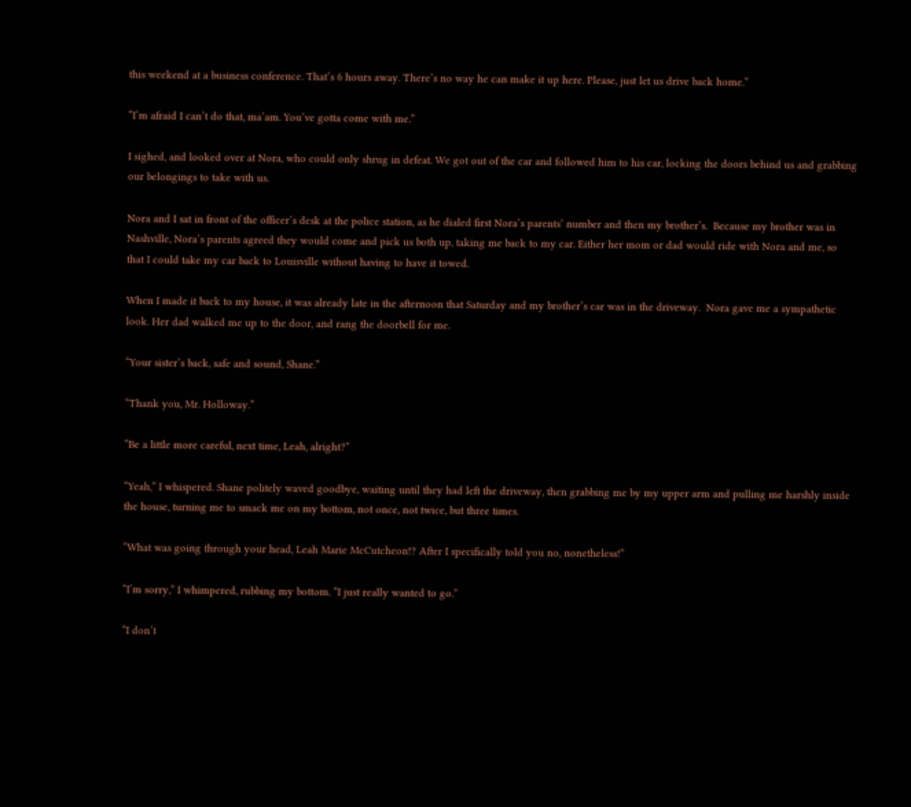this weekend at a business conference. That’s 6 hours away. There’s no way he can make it up here. Please, just let us drive back home.”

“I’m afraid I can’t do that, ma’am. You’ve gotta come with me.”

I sighed, and looked over at Nora, who could only shrug in defeat. We got out of the car and followed him to his car, locking the doors behind us and grabbing our belongings to take with us.

Nora and I sat in front of the officer’s desk at the police station, as he dialed first Nora’s parents’ number and then my brother’s.  Because my brother was in Nashville, Nora’s parents agreed they would come and pick us both up, taking me back to my car. Either her mom or dad would ride with Nora and me, so that I could take my car back to Louisville without having to have it towed.

When I made it back to my house, it was already late in the afternoon that Saturday and my brother’s car was in the driveway.  Nora gave me a sympathetic look. Her dad walked me up to the door, and rang the doorbell for me.

“Your sister’s back, safe and sound, Shane.”

“Thank you, Mr. Holloway.”

“Be a little more careful, next time, Leah, alright?”

“Yeah,” I whispered. Shane politely waved goodbye, waiting until they had left the driveway, then grabbing me by my upper arm and pulling me harshly inside the house, turning me to smack me on my bottom, not once, not twice, but three times.

“What was going through your head, Leah Marie McCutcheon!? After I specifically told you no, nonetheless!”

“I’m sorry,” I whimpered, rubbing my bottom. “I just really wanted to go.”

“I don’t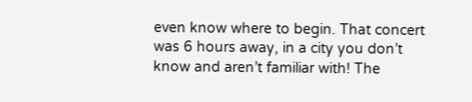even know where to begin. That concert was 6 hours away, in a city you don’t know and aren’t familiar with! The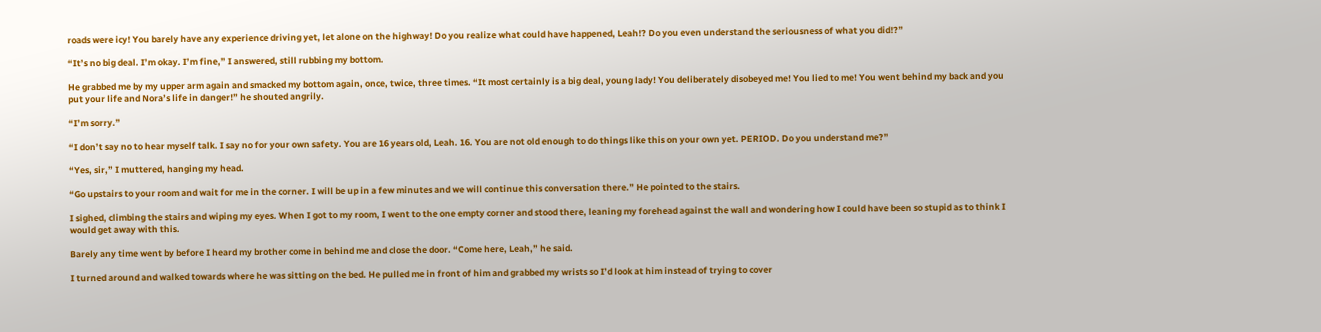roads were icy! You barely have any experience driving yet, let alone on the highway! Do you realize what could have happened, Leah!? Do you even understand the seriousness of what you did!?”

“It’s no big deal. I’m okay. I’m fine,” I answered, still rubbing my bottom.

He grabbed me by my upper arm again and smacked my bottom again, once, twice, three times. “It most certainly is a big deal, young lady! You deliberately disobeyed me! You lied to me! You went behind my back and you put your life and Nora’s life in danger!” he shouted angrily.

“I’m sorry.”

“I don’t say no to hear myself talk. I say no for your own safety. You are 16 years old, Leah. 16. You are not old enough to do things like this on your own yet. PERIOD. Do you understand me?”

“Yes, sir,” I muttered, hanging my head.

“Go upstairs to your room and wait for me in the corner. I will be up in a few minutes and we will continue this conversation there.” He pointed to the stairs.

I sighed, climbing the stairs and wiping my eyes. When I got to my room, I went to the one empty corner and stood there, leaning my forehead against the wall and wondering how I could have been so stupid as to think I would get away with this.

Barely any time went by before I heard my brother come in behind me and close the door. “Come here, Leah,” he said.

I turned around and walked towards where he was sitting on the bed. He pulled me in front of him and grabbed my wrists so I’d look at him instead of trying to cover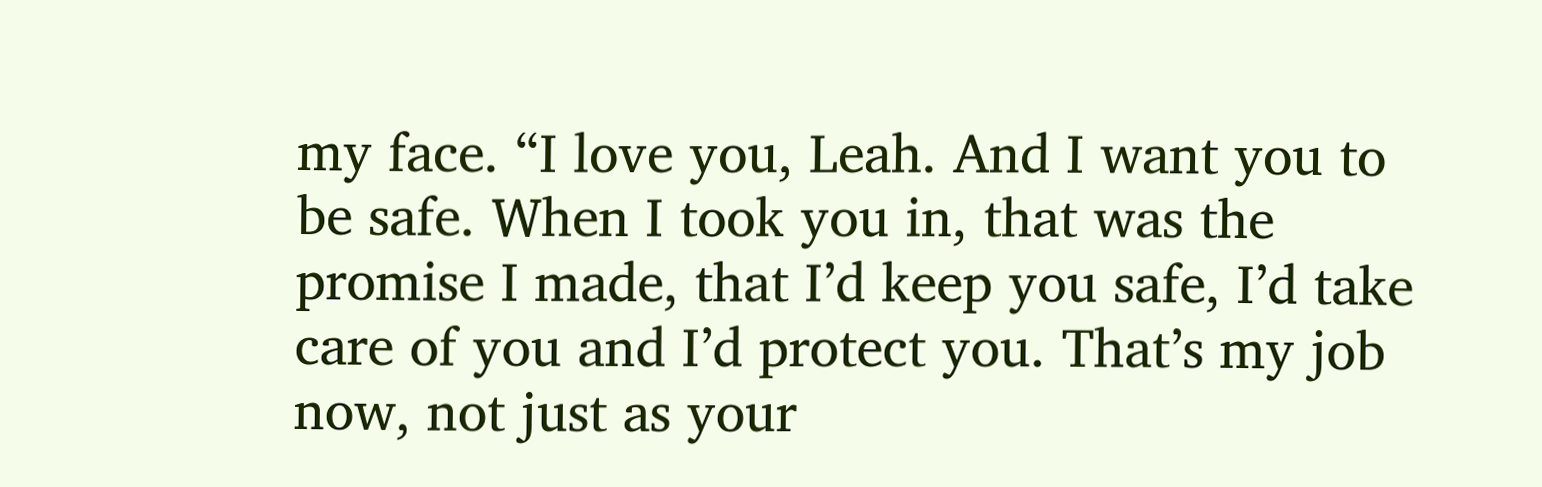my face. “I love you, Leah. And I want you to be safe. When I took you in, that was the promise I made, that I’d keep you safe, I’d take care of you and I’d protect you. That’s my job now, not just as your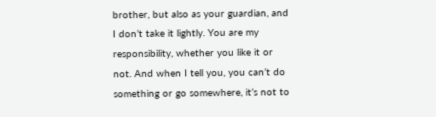brother, but also as your guardian, and I don’t take it lightly. You are my responsibility, whether you like it or not. And when I tell you, you can’t do something or go somewhere, it’s not to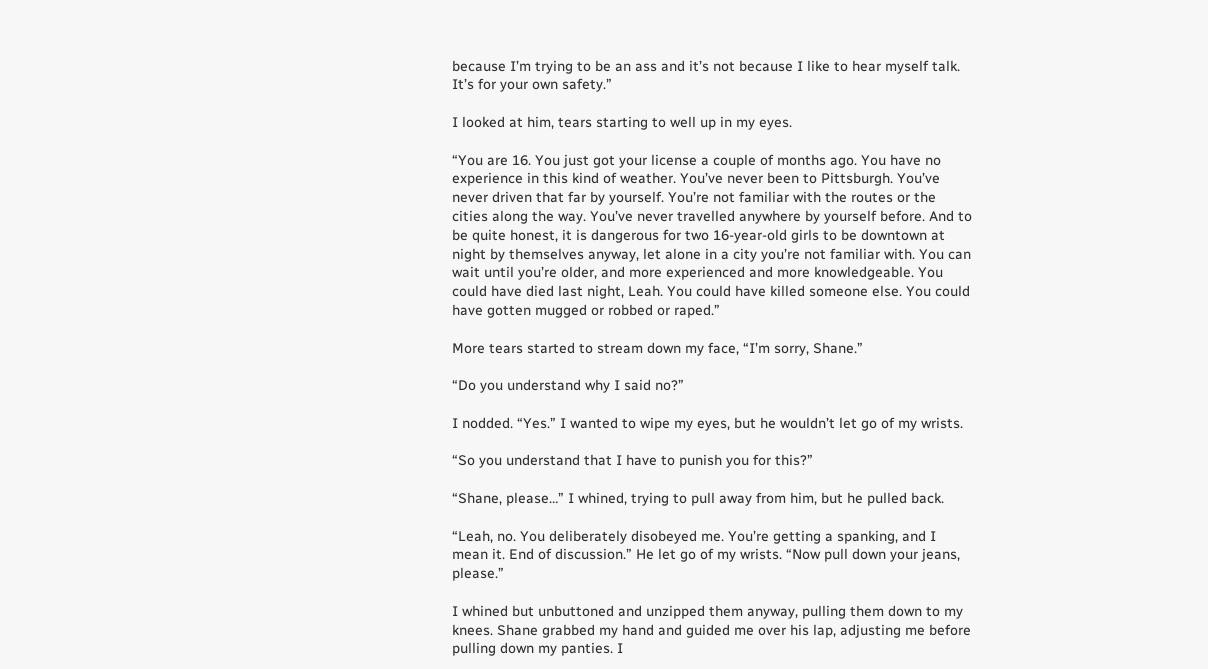because I’m trying to be an ass and it’s not because I like to hear myself talk. It’s for your own safety.”

I looked at him, tears starting to well up in my eyes.

“You are 16. You just got your license a couple of months ago. You have no experience in this kind of weather. You’ve never been to Pittsburgh. You’ve never driven that far by yourself. You’re not familiar with the routes or the cities along the way. You’ve never travelled anywhere by yourself before. And to be quite honest, it is dangerous for two 16-year-old girls to be downtown at night by themselves anyway, let alone in a city you’re not familiar with. You can wait until you’re older, and more experienced and more knowledgeable. You could have died last night, Leah. You could have killed someone else. You could have gotten mugged or robbed or raped.”

More tears started to stream down my face, “I’m sorry, Shane.”

“Do you understand why I said no?”

I nodded. “Yes.” I wanted to wipe my eyes, but he wouldn’t let go of my wrists.

“So you understand that I have to punish you for this?”

“Shane, please…” I whined, trying to pull away from him, but he pulled back.

“Leah, no. You deliberately disobeyed me. You’re getting a spanking, and I mean it. End of discussion.” He let go of my wrists. “Now pull down your jeans, please.”

I whined but unbuttoned and unzipped them anyway, pulling them down to my knees. Shane grabbed my hand and guided me over his lap, adjusting me before pulling down my panties. I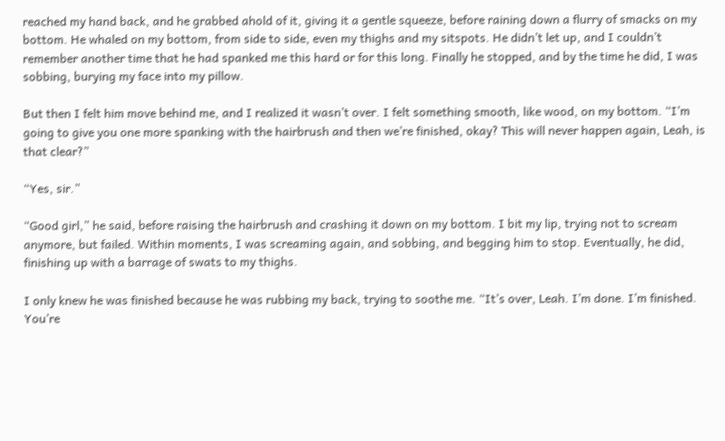reached my hand back, and he grabbed ahold of it, giving it a gentle squeeze, before raining down a flurry of smacks on my bottom. He whaled on my bottom, from side to side, even my thighs and my sitspots. He didn’t let up, and I couldn’t remember another time that he had spanked me this hard or for this long. Finally he stopped, and by the time he did, I was sobbing, burying my face into my pillow.

But then I felt him move behind me, and I realized it wasn’t over. I felt something smooth, like wood, on my bottom. “I’m going to give you one more spanking with the hairbrush and then we’re finished, okay? This will never happen again, Leah, is that clear?”

“Yes, sir.”

“Good girl,” he said, before raising the hairbrush and crashing it down on my bottom. I bit my lip, trying not to scream anymore, but failed. Within moments, I was screaming again, and sobbing, and begging him to stop. Eventually, he did, finishing up with a barrage of swats to my thighs.

I only knew he was finished because he was rubbing my back, trying to soothe me. “It’s over, Leah. I’m done. I’m finished. You’re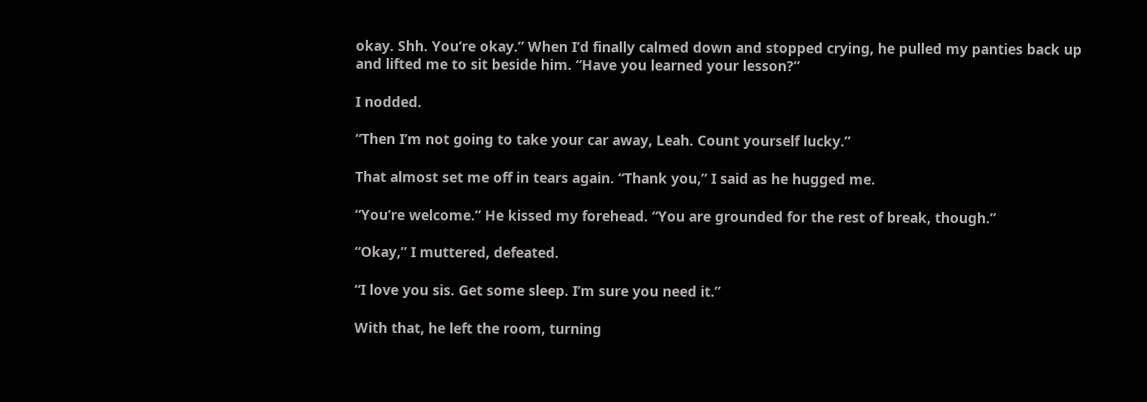okay. Shh. You’re okay.” When I’d finally calmed down and stopped crying, he pulled my panties back up and lifted me to sit beside him. “Have you learned your lesson?”

I nodded.

“Then I’m not going to take your car away, Leah. Count yourself lucky.”

That almost set me off in tears again. “Thank you,” I said as he hugged me.

“You’re welcome.” He kissed my forehead. “You are grounded for the rest of break, though.”

“Okay,” I muttered, defeated.

“I love you sis. Get some sleep. I’m sure you need it.”

With that, he left the room, turning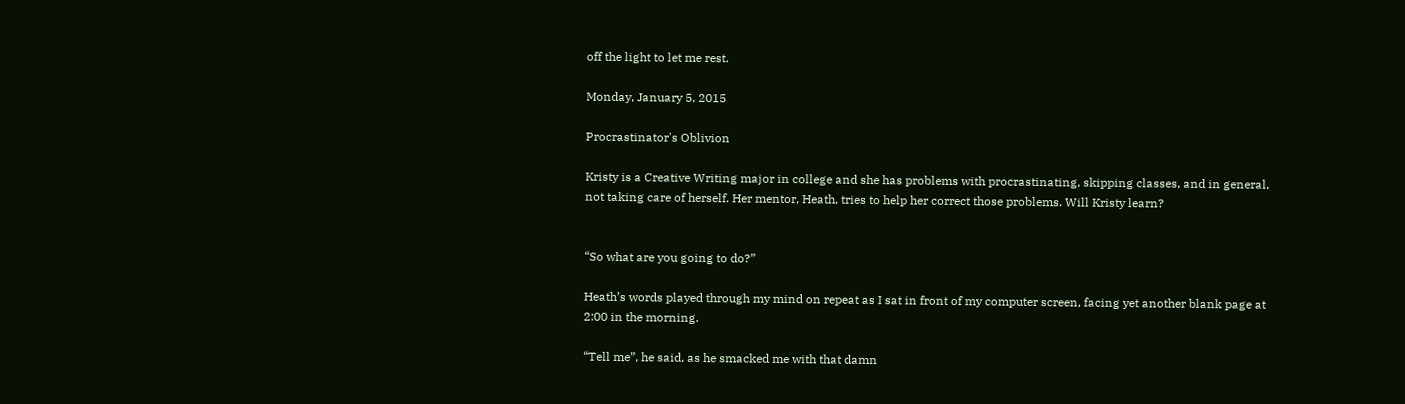off the light to let me rest.

Monday, January 5, 2015

Procrastinator's Oblivion

Kristy is a Creative Writing major in college and she has problems with procrastinating, skipping classes, and in general, not taking care of herself. Her mentor, Heath, tries to help her correct those problems. Will Kristy learn?


“So what are you going to do?”

Heath’s words played through my mind on repeat as I sat in front of my computer screen, facing yet another blank page at 2:00 in the morning.

“Tell me”, he said, as he smacked me with that damn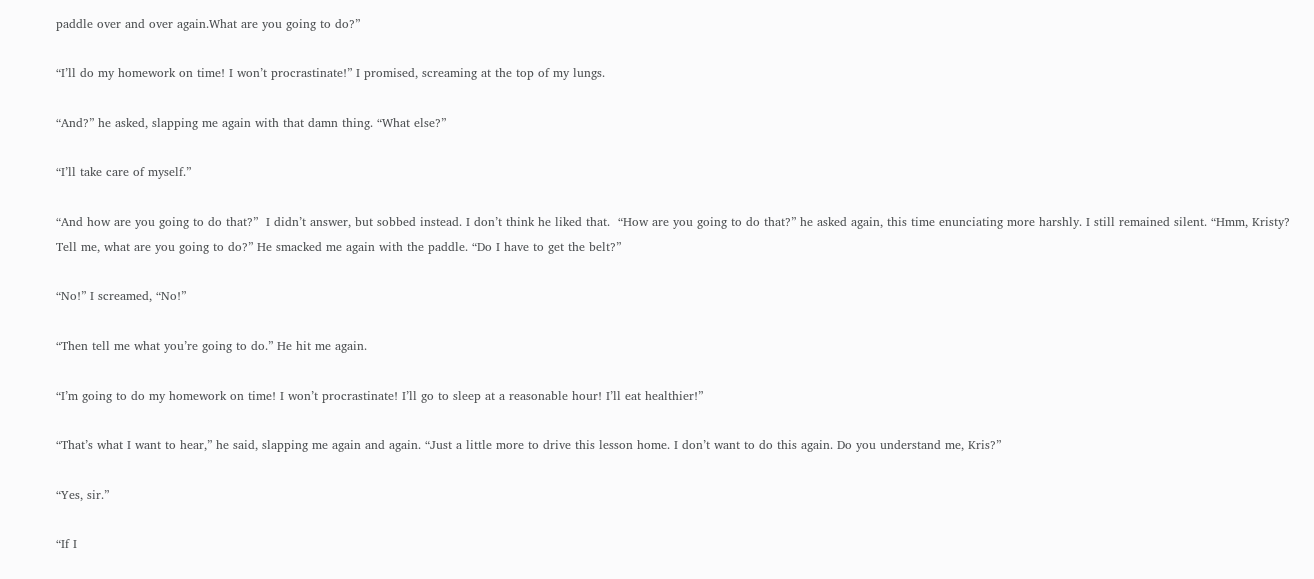paddle over and over again.What are you going to do?”

“I’ll do my homework on time! I won’t procrastinate!” I promised, screaming at the top of my lungs.

“And?” he asked, slapping me again with that damn thing. “What else?”

“I’ll take care of myself.”

“And how are you going to do that?”  I didn’t answer, but sobbed instead. I don’t think he liked that.  “How are you going to do that?” he asked again, this time enunciating more harshly. I still remained silent. “Hmm, Kristy? Tell me, what are you going to do?” He smacked me again with the paddle. “Do I have to get the belt?”

“No!” I screamed, “No!”

“Then tell me what you’re going to do.” He hit me again.

“I’m going to do my homework on time! I won’t procrastinate! I’ll go to sleep at a reasonable hour! I’ll eat healthier!”

“That’s what I want to hear,” he said, slapping me again and again. “Just a little more to drive this lesson home. I don’t want to do this again. Do you understand me, Kris?”

“Yes, sir.”

“If I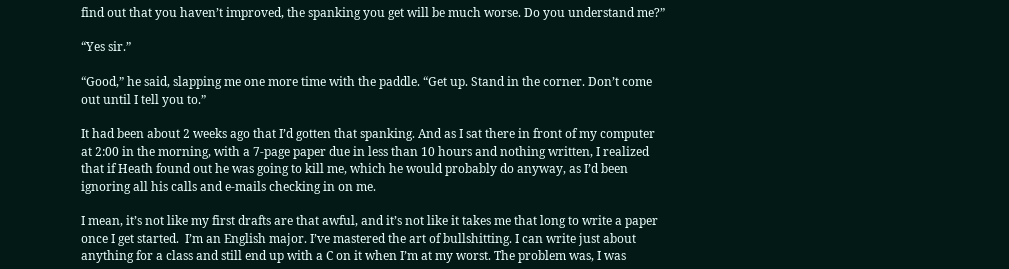find out that you haven’t improved, the spanking you get will be much worse. Do you understand me?”

“Yes sir.”

“Good,” he said, slapping me one more time with the paddle. “Get up. Stand in the corner. Don’t come out until I tell you to.”

It had been about 2 weeks ago that I’d gotten that spanking. And as I sat there in front of my computer at 2:00 in the morning, with a 7-page paper due in less than 10 hours and nothing written, I realized that if Heath found out he was going to kill me, which he would probably do anyway, as I’d been ignoring all his calls and e-mails checking in on me.

I mean, it’s not like my first drafts are that awful, and it’s not like it takes me that long to write a paper once I get started.  I’m an English major. I’ve mastered the art of bullshitting. I can write just about anything for a class and still end up with a C on it when I’m at my worst. The problem was, I was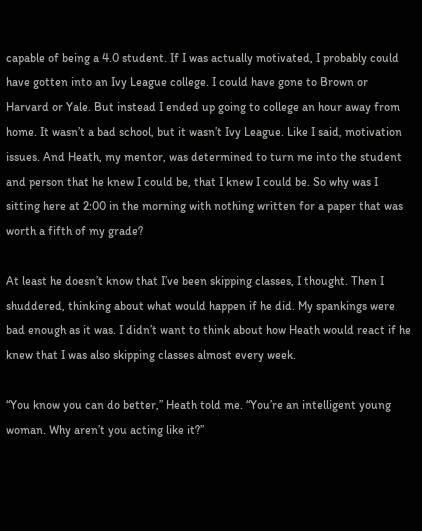capable of being a 4.0 student. If I was actually motivated, I probably could have gotten into an Ivy League college. I could have gone to Brown or Harvard or Yale. But instead I ended up going to college an hour away from home. It wasn’t a bad school, but it wasn’t Ivy League. Like I said, motivation issues. And Heath, my mentor, was determined to turn me into the student and person that he knew I could be, that I knew I could be. So why was I sitting here at 2:00 in the morning with nothing written for a paper that was worth a fifth of my grade?

At least he doesn’t know that I’ve been skipping classes, I thought. Then I shuddered, thinking about what would happen if he did. My spankings were bad enough as it was. I didn’t want to think about how Heath would react if he knew that I was also skipping classes almost every week.

“You know you can do better,” Heath told me. “You’re an intelligent young woman. Why aren’t you acting like it?”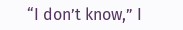“I don’t know,” I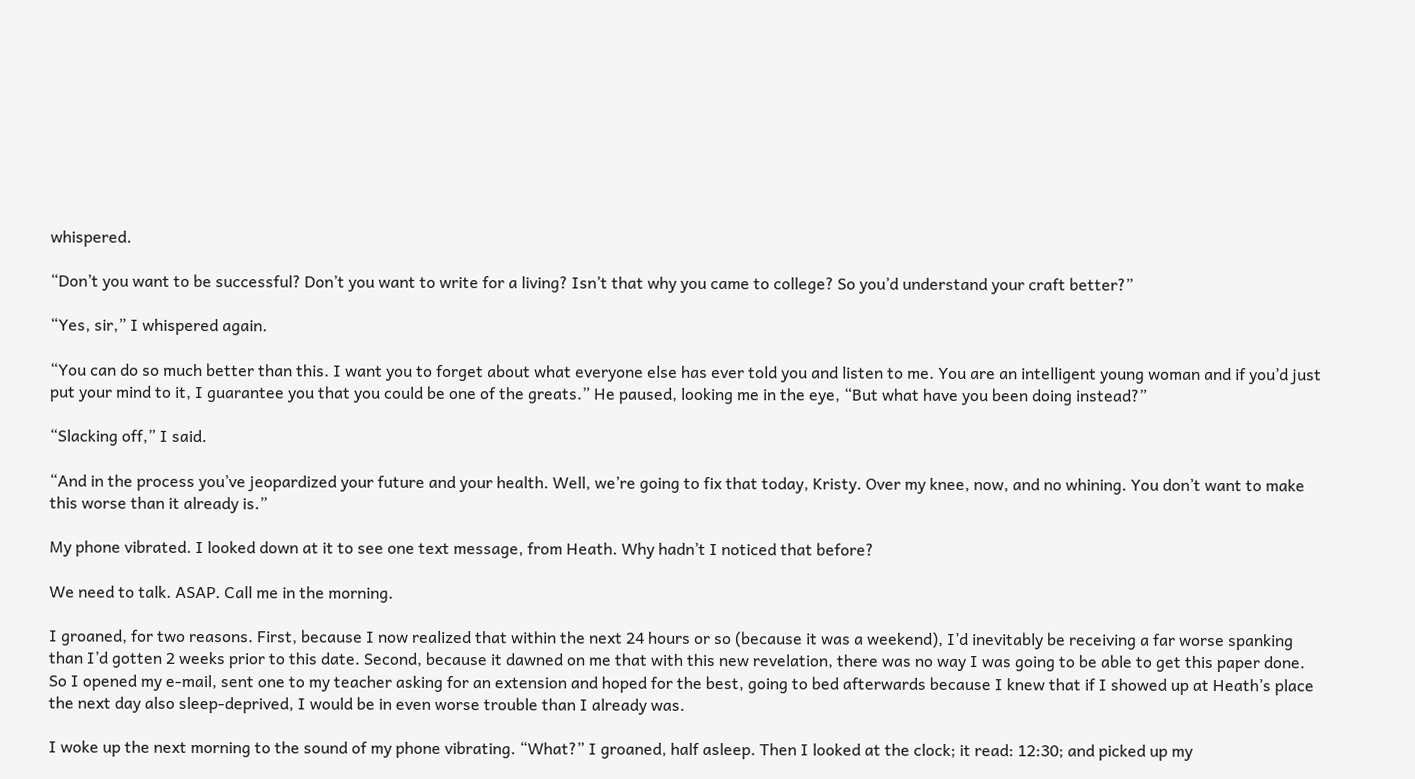whispered.

“Don’t you want to be successful? Don’t you want to write for a living? Isn’t that why you came to college? So you’d understand your craft better?”

“Yes, sir,” I whispered again.

“You can do so much better than this. I want you to forget about what everyone else has ever told you and listen to me. You are an intelligent young woman and if you’d just put your mind to it, I guarantee you that you could be one of the greats.” He paused, looking me in the eye, “But what have you been doing instead?”

“Slacking off,” I said.

“And in the process you’ve jeopardized your future and your health. Well, we’re going to fix that today, Kristy. Over my knee, now, and no whining. You don’t want to make this worse than it already is.”

My phone vibrated. I looked down at it to see one text message, from Heath. Why hadn’t I noticed that before?

We need to talk. ASAP. Call me in the morning.

I groaned, for two reasons. First, because I now realized that within the next 24 hours or so (because it was a weekend), I’d inevitably be receiving a far worse spanking than I’d gotten 2 weeks prior to this date. Second, because it dawned on me that with this new revelation, there was no way I was going to be able to get this paper done. So I opened my e-mail, sent one to my teacher asking for an extension and hoped for the best, going to bed afterwards because I knew that if I showed up at Heath’s place the next day also sleep-deprived, I would be in even worse trouble than I already was.

I woke up the next morning to the sound of my phone vibrating. “What?” I groaned, half asleep. Then I looked at the clock; it read: 12:30; and picked up my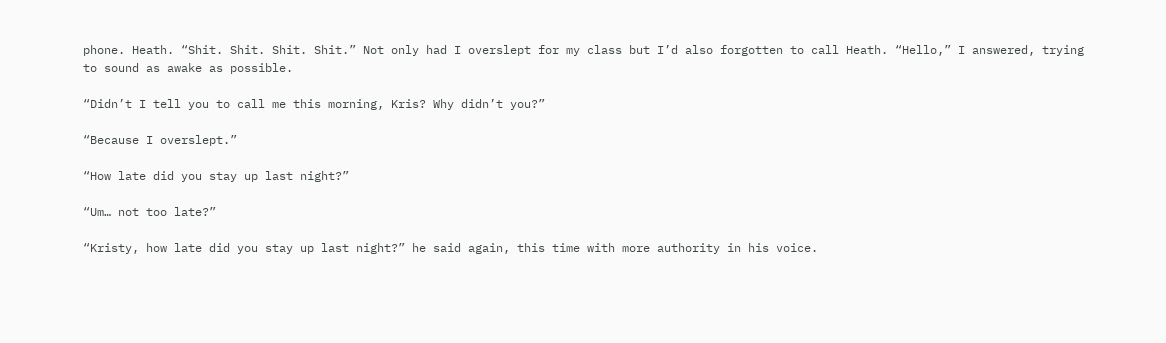phone. Heath. “Shit. Shit. Shit. Shit.” Not only had I overslept for my class but I’d also forgotten to call Heath. “Hello,” I answered, trying to sound as awake as possible.

“Didn’t I tell you to call me this morning, Kris? Why didn’t you?”

“Because I overslept.”

“How late did you stay up last night?”

“Um… not too late?”

“Kristy, how late did you stay up last night?” he said again, this time with more authority in his voice.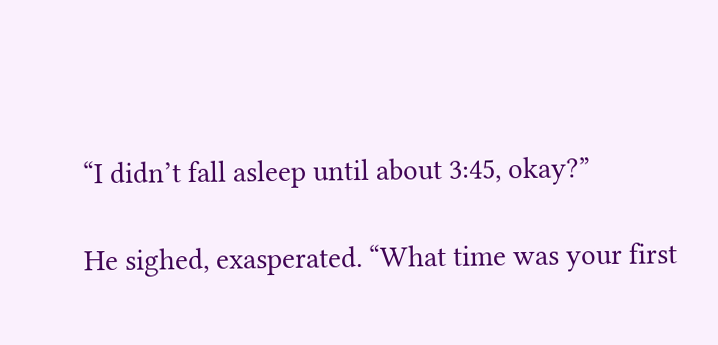“I didn’t fall asleep until about 3:45, okay?”

He sighed, exasperated. “What time was your first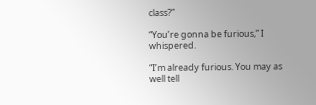class?”

“You’re gonna be furious,” I whispered.

“I’m already furious. You may as well tell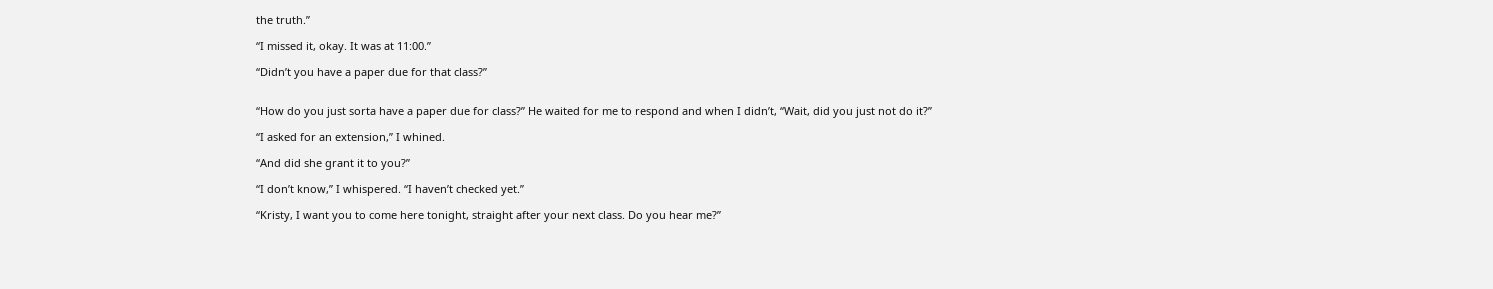the truth.”

“I missed it, okay. It was at 11:00.”

“Didn’t you have a paper due for that class?”


“How do you just sorta have a paper due for class?” He waited for me to respond and when I didn’t, “Wait, did you just not do it?”

“I asked for an extension,” I whined.

“And did she grant it to you?”

“I don’t know,” I whispered. “I haven’t checked yet.”

“Kristy, I want you to come here tonight, straight after your next class. Do you hear me?”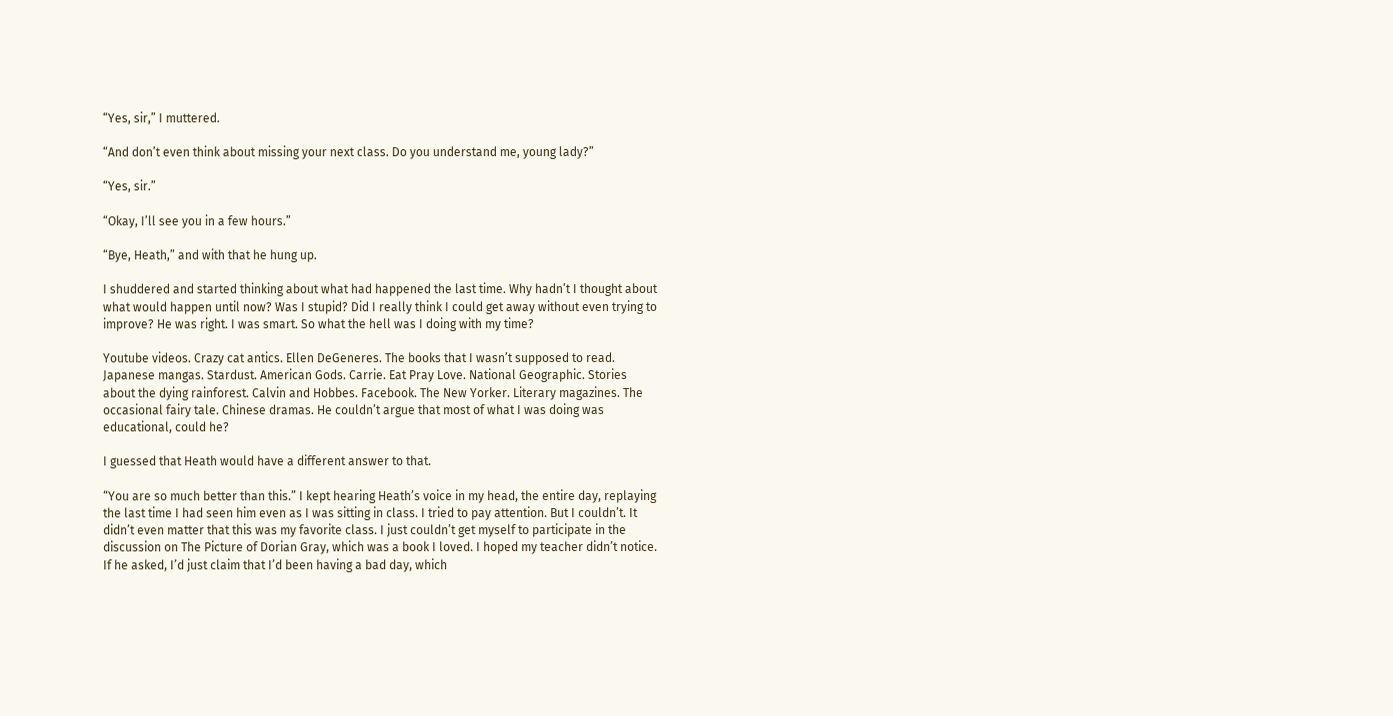“Yes, sir,” I muttered.

“And don’t even think about missing your next class. Do you understand me, young lady?”

“Yes, sir.”

“Okay, I’ll see you in a few hours.”

“Bye, Heath,” and with that he hung up.

I shuddered and started thinking about what had happened the last time. Why hadn’t I thought about what would happen until now? Was I stupid? Did I really think I could get away without even trying to improve? He was right. I was smart. So what the hell was I doing with my time?

Youtube videos. Crazy cat antics. Ellen DeGeneres. The books that I wasn’t supposed to read. Japanese mangas. Stardust. American Gods. Carrie. Eat Pray Love. National Geographic. Stories about the dying rainforest. Calvin and Hobbes. Facebook. The New Yorker. Literary magazines. The occasional fairy tale. Chinese dramas. He couldn’t argue that most of what I was doing was educational, could he?

I guessed that Heath would have a different answer to that.

“You are so much better than this.” I kept hearing Heath’s voice in my head, the entire day, replaying the last time I had seen him even as I was sitting in class. I tried to pay attention. But I couldn’t. It didn’t even matter that this was my favorite class. I just couldn’t get myself to participate in the discussion on The Picture of Dorian Gray, which was a book I loved. I hoped my teacher didn’t notice. If he asked, I’d just claim that I’d been having a bad day, which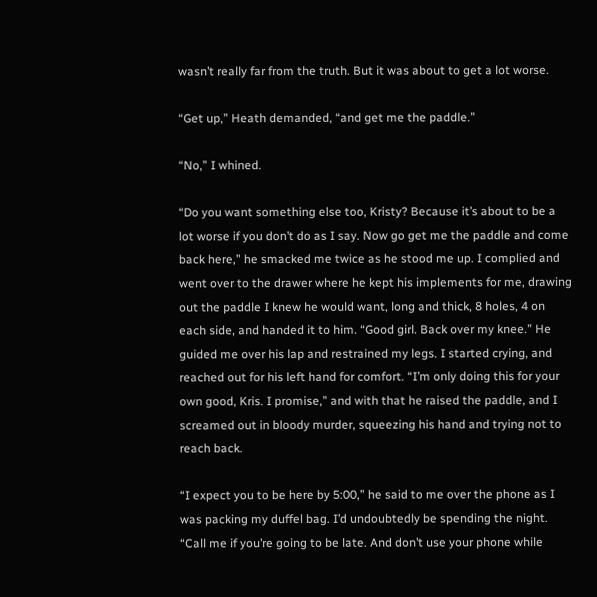wasn’t really far from the truth. But it was about to get a lot worse.

“Get up,” Heath demanded, “and get me the paddle.”

“No,” I whined.

“Do you want something else too, Kristy? Because it’s about to be a lot worse if you don’t do as I say. Now go get me the paddle and come back here,” he smacked me twice as he stood me up. I complied and went over to the drawer where he kept his implements for me, drawing out the paddle I knew he would want, long and thick, 8 holes, 4 on each side, and handed it to him. “Good girl. Back over my knee.” He guided me over his lap and restrained my legs. I started crying, and reached out for his left hand for comfort. “I’m only doing this for your own good, Kris. I promise,” and with that he raised the paddle, and I screamed out in bloody murder, squeezing his hand and trying not to reach back.

“I expect you to be here by 5:00,” he said to me over the phone as I was packing my duffel bag. I’d undoubtedly be spending the night. “Call me if you’re going to be late. And don’t use your phone while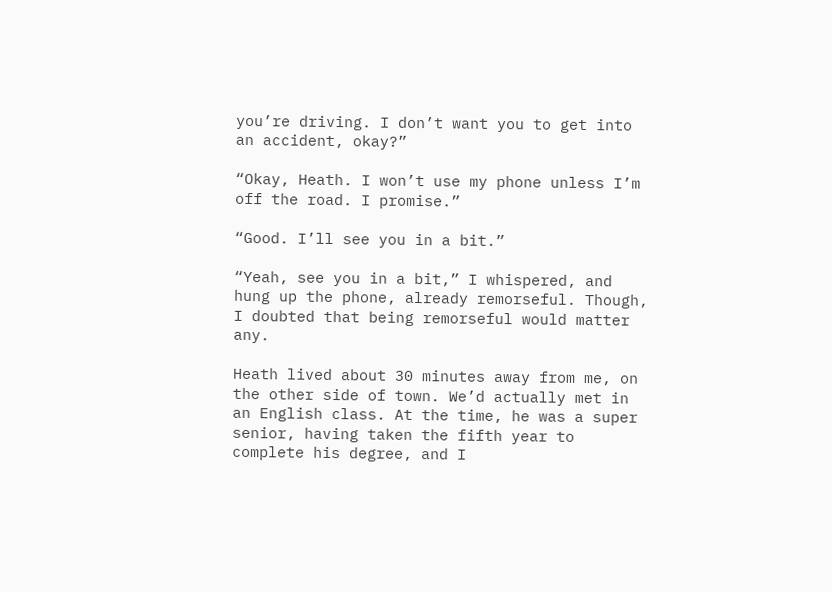you’re driving. I don’t want you to get into an accident, okay?”

“Okay, Heath. I won’t use my phone unless I’m off the road. I promise.”

“Good. I’ll see you in a bit.”

“Yeah, see you in a bit,” I whispered, and hung up the phone, already remorseful. Though, I doubted that being remorseful would matter any.

Heath lived about 30 minutes away from me, on the other side of town. We’d actually met in an English class. At the time, he was a super senior, having taken the fifth year to complete his degree, and I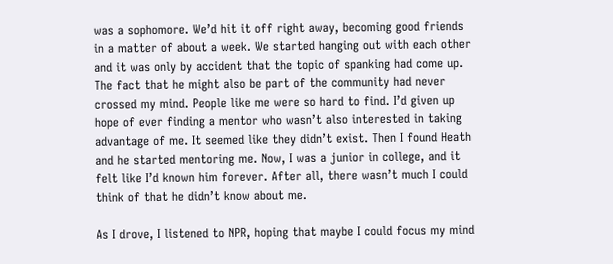was a sophomore. We’d hit it off right away, becoming good friends in a matter of about a week. We started hanging out with each other and it was only by accident that the topic of spanking had come up. The fact that he might also be part of the community had never crossed my mind. People like me were so hard to find. I’d given up hope of ever finding a mentor who wasn’t also interested in taking advantage of me. It seemed like they didn’t exist. Then I found Heath and he started mentoring me. Now, I was a junior in college, and it felt like I’d known him forever. After all, there wasn’t much I could think of that he didn’t know about me.

As I drove, I listened to NPR, hoping that maybe I could focus my mind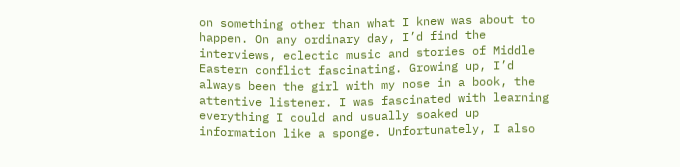on something other than what I knew was about to happen. On any ordinary day, I’d find the interviews, eclectic music and stories of Middle Eastern conflict fascinating. Growing up, I’d always been the girl with my nose in a book, the attentive listener. I was fascinated with learning everything I could and usually soaked up information like a sponge. Unfortunately, I also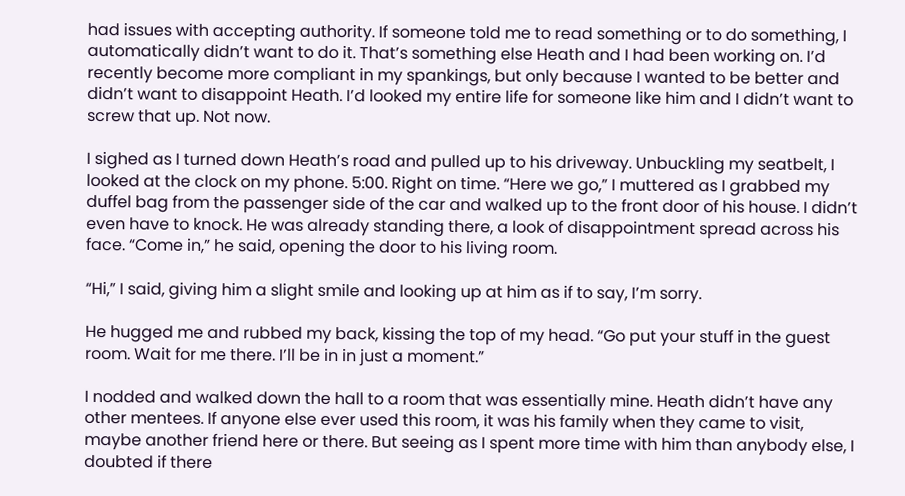had issues with accepting authority. If someone told me to read something or to do something, I automatically didn’t want to do it. That’s something else Heath and I had been working on. I’d recently become more compliant in my spankings, but only because I wanted to be better and didn’t want to disappoint Heath. I’d looked my entire life for someone like him and I didn’t want to screw that up. Not now.

I sighed as I turned down Heath’s road and pulled up to his driveway. Unbuckling my seatbelt, I looked at the clock on my phone. 5:00. Right on time. “Here we go,” I muttered as I grabbed my duffel bag from the passenger side of the car and walked up to the front door of his house. I didn’t even have to knock. He was already standing there, a look of disappointment spread across his face. “Come in,” he said, opening the door to his living room.

“Hi,” I said, giving him a slight smile and looking up at him as if to say, I’m sorry.

He hugged me and rubbed my back, kissing the top of my head. “Go put your stuff in the guest room. Wait for me there. I’ll be in in just a moment.”

I nodded and walked down the hall to a room that was essentially mine. Heath didn’t have any other mentees. If anyone else ever used this room, it was his family when they came to visit, maybe another friend here or there. But seeing as I spent more time with him than anybody else, I doubted if there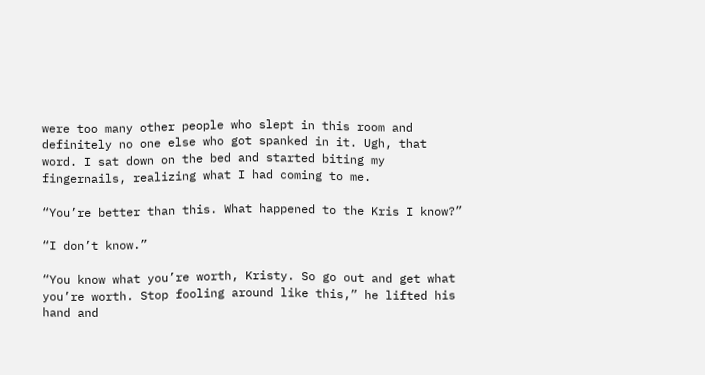were too many other people who slept in this room and definitely no one else who got spanked in it. Ugh, that word. I sat down on the bed and started biting my fingernails, realizing what I had coming to me.

“You’re better than this. What happened to the Kris I know?”

“I don’t know.”

“You know what you’re worth, Kristy. So go out and get what you’re worth. Stop fooling around like this,” he lifted his hand and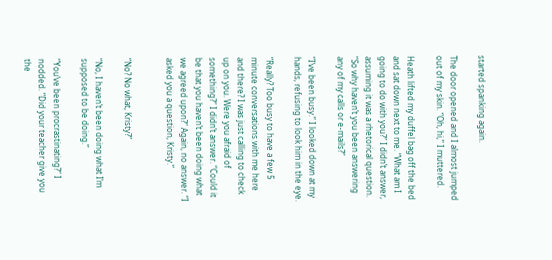started spanking again.

The door opened and I almost jumped out of my skin. “Oh, hi,” I muttered.

Heath lifted my duffel bag off the bed and sat down next to me. “What am I going to do with you?” I didn’t answer, assuming it was a rhetorical question. “So why haven’t you been answering any of my calls or e-mails?”

“I’ve been busy.” I looked down at my hands, refusing to look him in the eye.

“Really? Too busy to have a few 5 minute conversations with me here and there? I was just calling to check up on you. Were you afraid of something?” I didn’t answer. “Could it be that you haven’t been doing what we agreed upon?” Again, no answer. “I asked you a question, Kristy.”


“No? No what, Kristy?”

“No, I haven’t been doing what I’m supposed to be doing.”

“You’ve been procrastinating?” I nodded. “Did your teacher give you the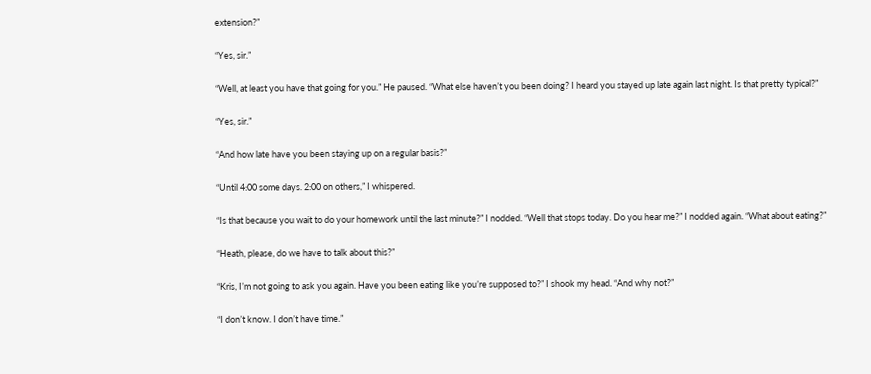extension?”

“Yes, sir.”

“Well, at least you have that going for you.” He paused. “What else haven’t you been doing? I heard you stayed up late again last night. Is that pretty typical?”

“Yes, sir.”

“And how late have you been staying up on a regular basis?”

“Until 4:00 some days. 2:00 on others,” I whispered.

“Is that because you wait to do your homework until the last minute?” I nodded. “Well that stops today. Do you hear me?” I nodded again. “What about eating?”

“Heath, please, do we have to talk about this?”

“Kris, I’m not going to ask you again. Have you been eating like you’re supposed to?” I shook my head. “And why not?”

“I don’t know. I don’t have time.”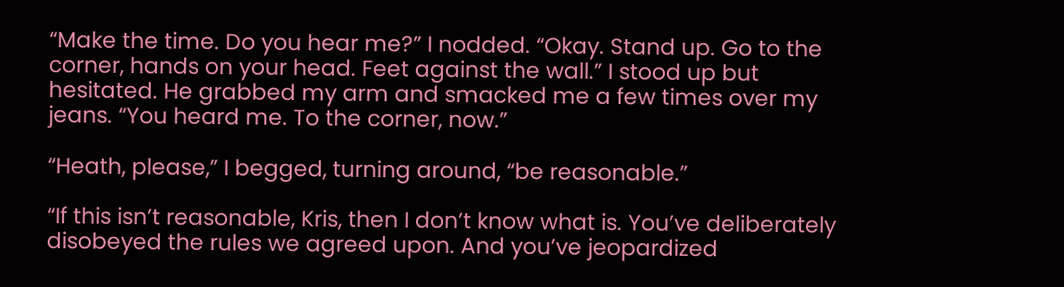“Make the time. Do you hear me?” I nodded. “Okay. Stand up. Go to the corner, hands on your head. Feet against the wall.” I stood up but hesitated. He grabbed my arm and smacked me a few times over my jeans. “You heard me. To the corner, now.”

“Heath, please,” I begged, turning around, “be reasonable.”

“If this isn’t reasonable, Kris, then I don’t know what is. You’ve deliberately disobeyed the rules we agreed upon. And you’ve jeopardized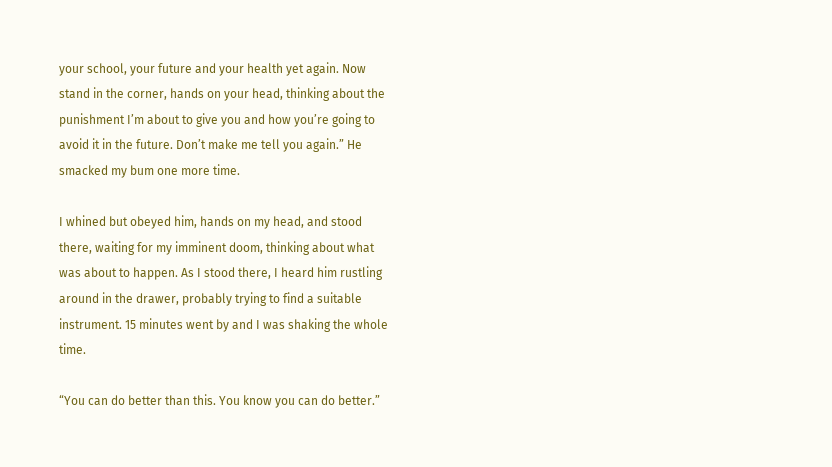your school, your future and your health yet again. Now stand in the corner, hands on your head, thinking about the punishment I’m about to give you and how you’re going to avoid it in the future. Don’t make me tell you again.” He smacked my bum one more time.

I whined but obeyed him, hands on my head, and stood there, waiting for my imminent doom, thinking about what was about to happen. As I stood there, I heard him rustling around in the drawer, probably trying to find a suitable instrument. 15 minutes went by and I was shaking the whole time.

“You can do better than this. You know you can do better.”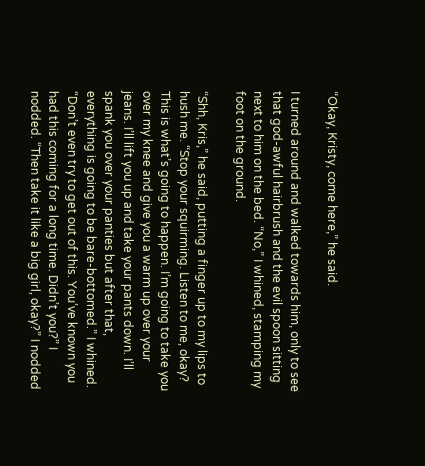“Okay, Kristy, come here,” he said.

I turned around and walked towards him, only to see that god-awful hairbrush and the evil spoon sitting next to him on the bed. “No,” I whined, stamping my foot on the ground.

“Shh, Kris,” he said, putting a finger up to my lips to hush me. “Stop your squirming. Listen to me, okay? This is what’s going to happen. I’m going to take you over my knee and give you a warm up over your jeans. I’ll lift you up and take your pants down. I’ll spank you over your panties but after that, everything is going to be bare-bottomed.” I whined. “Don’t even try to get out of this. You’ve known you had this coming for a long time. Didn’t you?” I nodded. “Then take it like a big girl, okay?” I nodded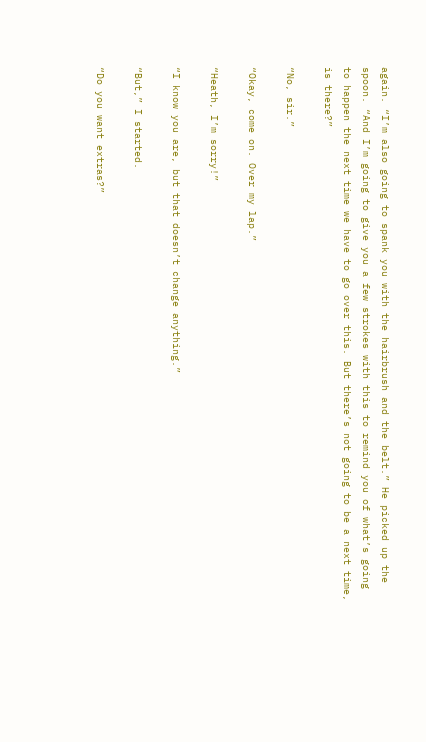again. “I’m also going to spank you with the hairbrush and the belt.” He picked up the spoon. “And I’m going to give you a few strokes with this to remind you of what’s going to happen the next time we have to go over this. But there’s not going to be a next time, is there?”

“No, sir.”

“Okay, come on. Over my lap.”

“Heath, I’m sorry!”

“I know you are, but that doesn’t change anything.”

“But,” I started.

“Do you want extras?”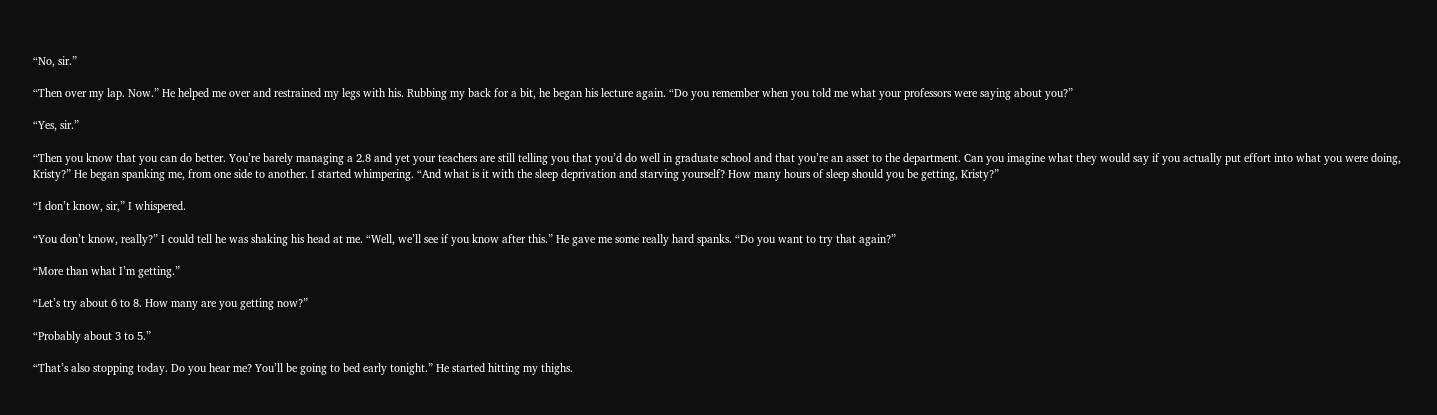“No, sir.”

“Then over my lap. Now.” He helped me over and restrained my legs with his. Rubbing my back for a bit, he began his lecture again. “Do you remember when you told me what your professors were saying about you?”

“Yes, sir.”

“Then you know that you can do better. You’re barely managing a 2.8 and yet your teachers are still telling you that you’d do well in graduate school and that you’re an asset to the department. Can you imagine what they would say if you actually put effort into what you were doing, Kristy?” He began spanking me, from one side to another. I started whimpering. “And what is it with the sleep deprivation and starving yourself? How many hours of sleep should you be getting, Kristy?”

“I don’t know, sir,” I whispered.

“You don’t know, really?” I could tell he was shaking his head at me. “Well, we’ll see if you know after this.” He gave me some really hard spanks. “Do you want to try that again?”

“More than what I’m getting.”

“Let’s try about 6 to 8. How many are you getting now?”

“Probably about 3 to 5.”

“That’s also stopping today. Do you hear me? You’ll be going to bed early tonight.” He started hitting my thighs.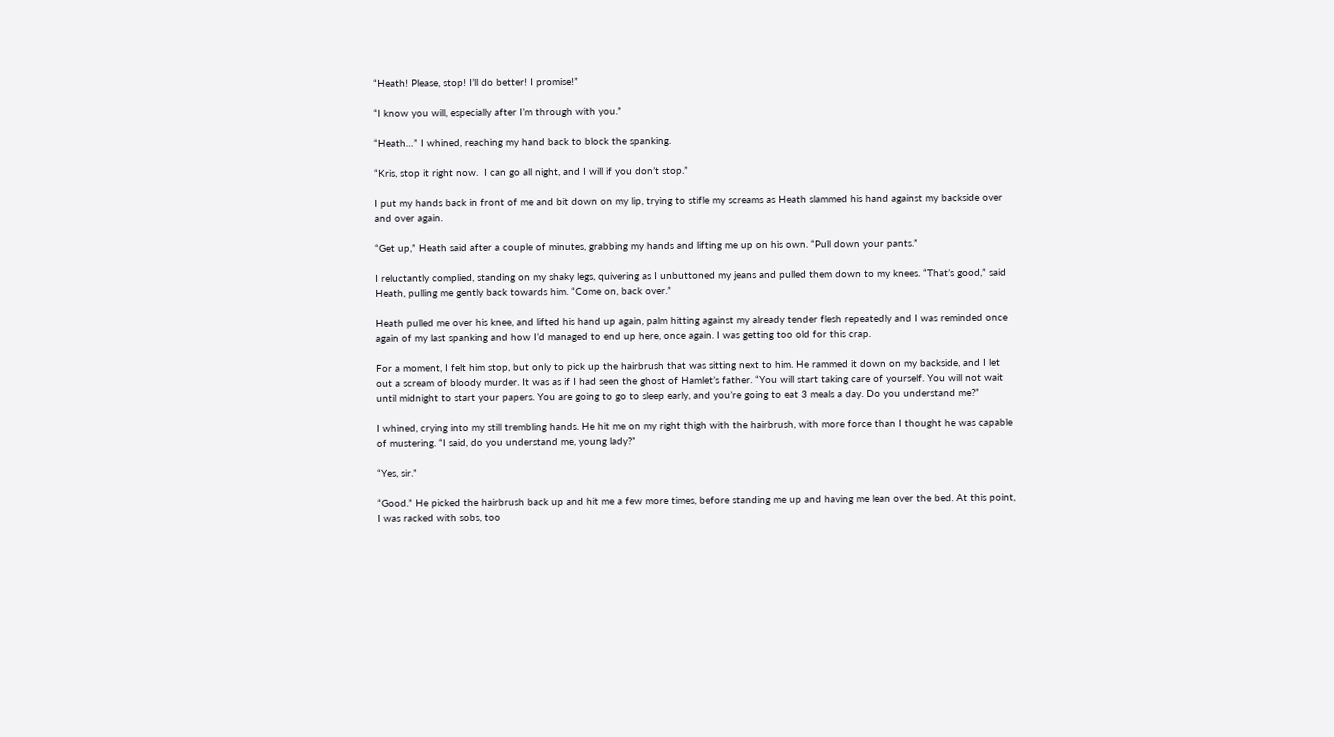“Heath! Please, stop! I’ll do better! I promise!”

“I know you will, especially after I’m through with you.”

“Heath…” I whined, reaching my hand back to block the spanking.

“Kris, stop it right now.  I can go all night, and I will if you don’t stop.”

I put my hands back in front of me and bit down on my lip, trying to stifle my screams as Heath slammed his hand against my backside over and over again.

“Get up,” Heath said after a couple of minutes, grabbing my hands and lifting me up on his own. “Pull down your pants.”

I reluctantly complied, standing on my shaky legs, quivering as I unbuttoned my jeans and pulled them down to my knees. “That’s good,” said Heath, pulling me gently back towards him. “Come on, back over.”

Heath pulled me over his knee, and lifted his hand up again, palm hitting against my already tender flesh repeatedly and I was reminded once again of my last spanking and how I’d managed to end up here, once again. I was getting too old for this crap.

For a moment, I felt him stop, but only to pick up the hairbrush that was sitting next to him. He rammed it down on my backside, and I let out a scream of bloody murder. It was as if I had seen the ghost of Hamlet’s father. “You will start taking care of yourself. You will not wait until midnight to start your papers. You are going to go to sleep early, and you’re going to eat 3 meals a day. Do you understand me?”

I whined, crying into my still trembling hands. He hit me on my right thigh with the hairbrush, with more force than I thought he was capable of mustering. “I said, do you understand me, young lady?”

“Yes, sir.”

“Good.” He picked the hairbrush back up and hit me a few more times, before standing me up and having me lean over the bed. At this point, I was racked with sobs, too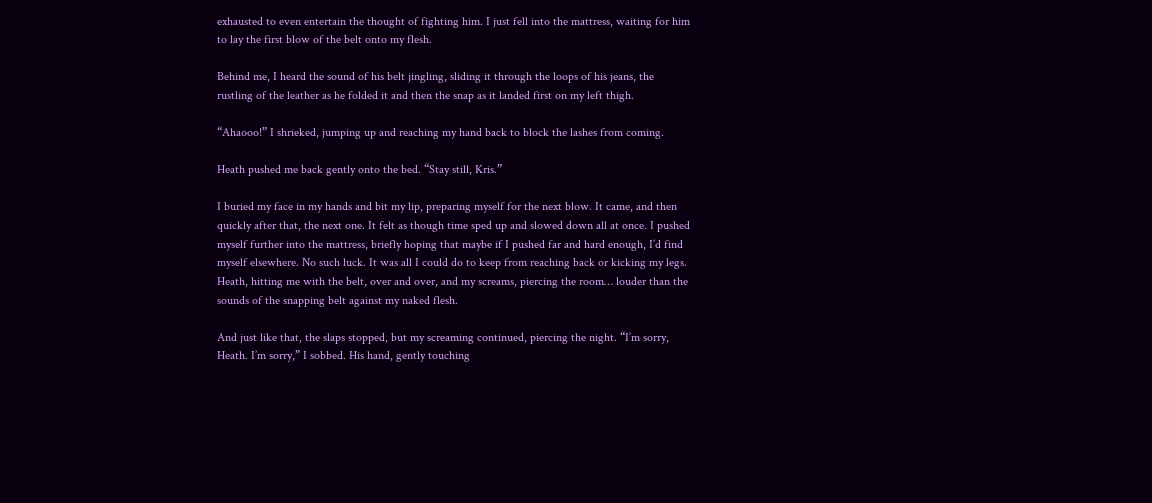exhausted to even entertain the thought of fighting him. I just fell into the mattress, waiting for him to lay the first blow of the belt onto my flesh.

Behind me, I heard the sound of his belt jingling, sliding it through the loops of his jeans, the rustling of the leather as he folded it and then the snap as it landed first on my left thigh.

“Ahaooo!” I shrieked, jumping up and reaching my hand back to block the lashes from coming.

Heath pushed me back gently onto the bed. “Stay still, Kris.”

I buried my face in my hands and bit my lip, preparing myself for the next blow. It came, and then quickly after that, the next one. It felt as though time sped up and slowed down all at once. I pushed myself further into the mattress, briefly hoping that maybe if I pushed far and hard enough, I’d find myself elsewhere. No such luck. It was all I could do to keep from reaching back or kicking my legs. Heath, hitting me with the belt, over and over, and my screams, piercing the room… louder than the sounds of the snapping belt against my naked flesh.

And just like that, the slaps stopped, but my screaming continued, piercing the night. “I’m sorry, Heath. I’m sorry,” I sobbed. His hand, gently touching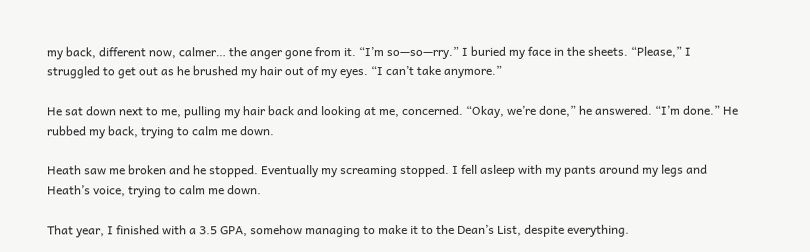my back, different now, calmer… the anger gone from it. “I’m so—so—rry.” I buried my face in the sheets. “Please,” I struggled to get out as he brushed my hair out of my eyes. “I can’t take anymore.”

He sat down next to me, pulling my hair back and looking at me, concerned. “Okay, we’re done,” he answered. “I’m done.” He rubbed my back, trying to calm me down.

Heath saw me broken and he stopped. Eventually my screaming stopped. I fell asleep with my pants around my legs and Heath’s voice, trying to calm me down.

That year, I finished with a 3.5 GPA, somehow managing to make it to the Dean’s List, despite everything.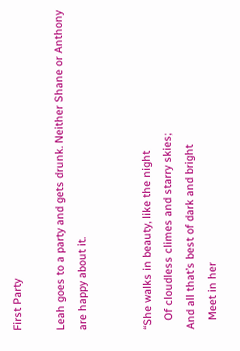First Party

Leah goes to a party and gets drunk. Neither Shane or Anthony are happy about it.


“She walks in beauty, like the night
   Of cloudless climes and starry skies;
And all that’s best of dark and bright
   Meet in her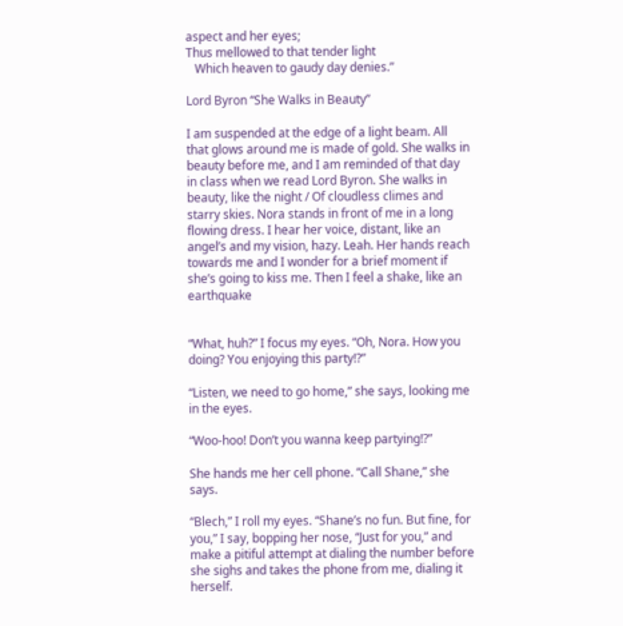aspect and her eyes;
Thus mellowed to that tender light
   Which heaven to gaudy day denies.”

Lord Byron “She Walks in Beauty”

I am suspended at the edge of a light beam. All that glows around me is made of gold. She walks in beauty before me, and I am reminded of that day in class when we read Lord Byron. She walks in beauty, like the night / Of cloudless climes and starry skies. Nora stands in front of me in a long flowing dress. I hear her voice, distant, like an angel’s and my vision, hazy. Leah. Her hands reach towards me and I wonder for a brief moment if she’s going to kiss me. Then I feel a shake, like an earthquake


“What, huh?” I focus my eyes. “Oh, Nora. How you doing? You enjoying this party!?”

“Listen, we need to go home,” she says, looking me in the eyes.

“Woo-hoo! Don’t you wanna keep partying!?”

She hands me her cell phone. “Call Shane,” she says.

“Blech,” I roll my eyes. “Shane’s no fun. But fine, for you,” I say, bopping her nose, “Just for you,” and make a pitiful attempt at dialing the number before she sighs and takes the phone from me, dialing it herself.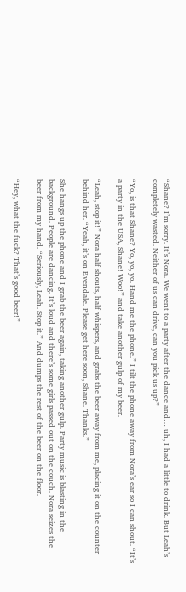“Shane? I’m sorry. It’s Nora. We went to a party after the dance and… uh, I had a little to drink. But Leah’s completely wasted. Neither of us can drive, can you pick us up?”

“Yo, is that Shane? Yo, yo, yo. Hand me the phone.” I tilt the phone away from Nora’s ear so I can shout. “It’s a party in the USA, Shane! Woo!” and take another gulp of my beer.

“Leah, stop it!” Nora half shouts, half whispers, and grabs the beer away from me, placing it on the counter behind her. “Yeah, it’s on Evendale. Please get here soon, Shane. Thanks.”

She hangs up the phone and I grab the beer again, taking another gulp. Party music is blasting in the background. People are dancing. It’s loud and there’s some girls passed out on the couch. Nora seizes the beer from my hand. “Seriously, Leah. Stop it.” And dumps the rest of the beer on the floor.

“Hey, what the fuck? That’s good beer!”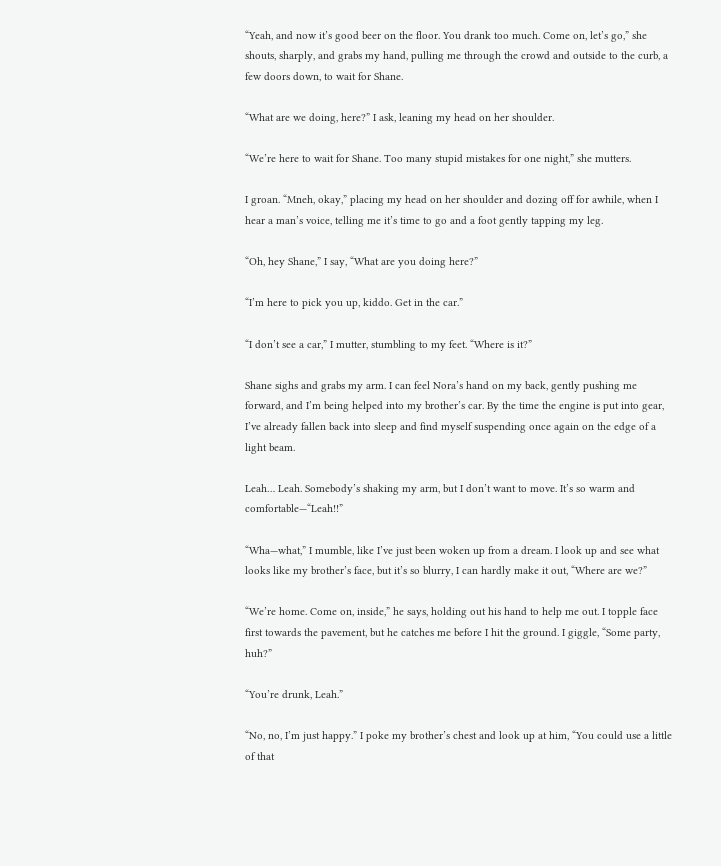“Yeah, and now it’s good beer on the floor. You drank too much. Come on, let’s go,” she shouts, sharply, and grabs my hand, pulling me through the crowd and outside to the curb, a few doors down, to wait for Shane.

“What are we doing, here?” I ask, leaning my head on her shoulder.

“We’re here to wait for Shane. Too many stupid mistakes for one night,” she mutters.

I groan. “Mneh, okay,” placing my head on her shoulder and dozing off for awhile, when I hear a man’s voice, telling me it’s time to go and a foot gently tapping my leg.

“Oh, hey Shane,” I say, “What are you doing here?”

“I’m here to pick you up, kiddo. Get in the car.”

“I don’t see a car,” I mutter, stumbling to my feet. “Where is it?”

Shane sighs and grabs my arm. I can feel Nora’s hand on my back, gently pushing me forward, and I’m being helped into my brother’s car. By the time the engine is put into gear, I’ve already fallen back into sleep and find myself suspending once again on the edge of a light beam.

Leah… Leah. Somebody’s shaking my arm, but I don’t want to move. It’s so warm and comfortable—“Leah!!”

“Wha—what,” I mumble, like I’ve just been woken up from a dream. I look up and see what looks like my brother’s face, but it’s so blurry, I can hardly make it out, “Where are we?”

“We’re home. Come on, inside,” he says, holding out his hand to help me out. I topple face first towards the pavement, but he catches me before I hit the ground. I giggle, “Some party, huh?”

“You’re drunk, Leah.”

“No, no, I’m just happy.” I poke my brother’s chest and look up at him, “You could use a little of that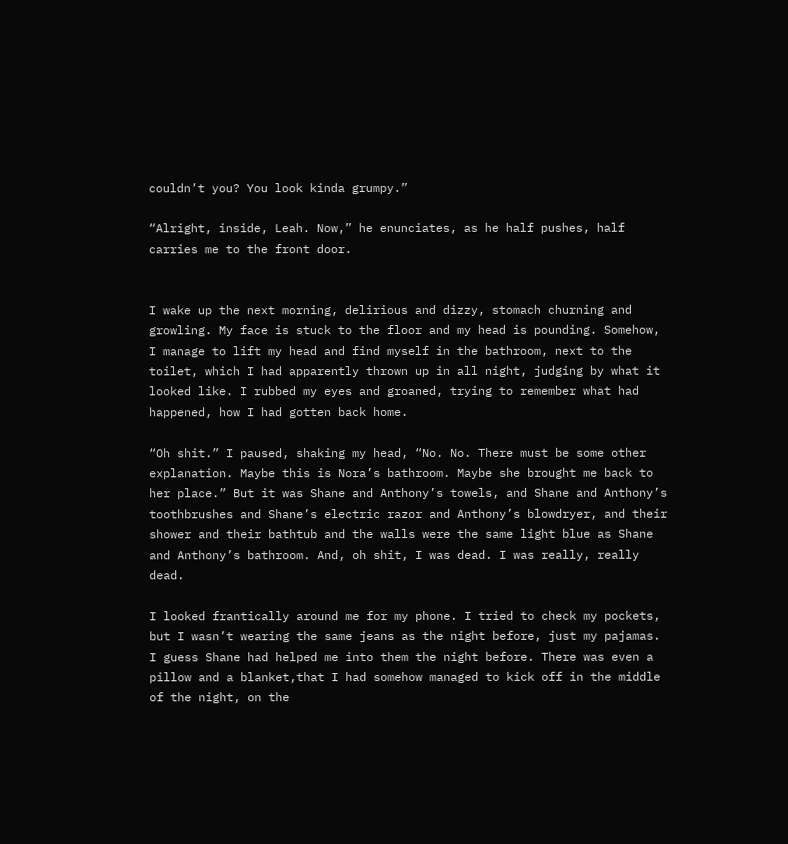couldn’t you? You look kinda grumpy.”

“Alright, inside, Leah. Now,” he enunciates, as he half pushes, half carries me to the front door.


I wake up the next morning, delirious and dizzy, stomach churning and growling. My face is stuck to the floor and my head is pounding. Somehow, I manage to lift my head and find myself in the bathroom, next to the toilet, which I had apparently thrown up in all night, judging by what it looked like. I rubbed my eyes and groaned, trying to remember what had happened, how I had gotten back home.

“Oh shit.” I paused, shaking my head, “No. No. There must be some other explanation. Maybe this is Nora’s bathroom. Maybe she brought me back to her place.” But it was Shane and Anthony’s towels, and Shane and Anthony’s toothbrushes and Shane’s electric razor and Anthony’s blowdryer, and their shower and their bathtub and the walls were the same light blue as Shane and Anthony’s bathroom. And, oh shit, I was dead. I was really, really dead.

I looked frantically around me for my phone. I tried to check my pockets, but I wasn’t wearing the same jeans as the night before, just my pajamas. I guess Shane had helped me into them the night before. There was even a pillow and a blanket,that I had somehow managed to kick off in the middle of the night, on the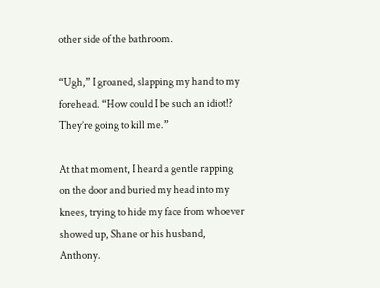other side of the bathroom.

“Ugh,” I groaned, slapping my hand to my forehead. “How could I be such an idiot!? They’re going to kill me.”

At that moment, I heard a gentle rapping on the door and buried my head into my knees, trying to hide my face from whoever showed up, Shane or his husband, Anthony.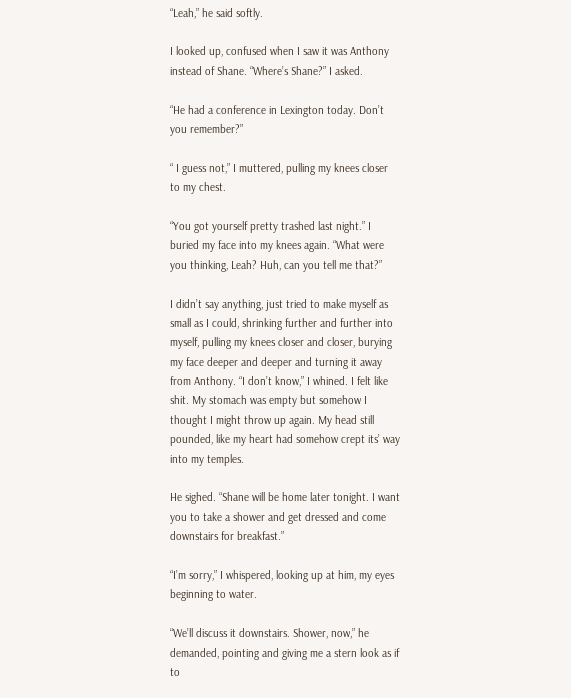“Leah,” he said softly.

I looked up, confused when I saw it was Anthony instead of Shane. “Where’s Shane?” I asked.

“He had a conference in Lexington today. Don’t you remember?”

“ I guess not,” I muttered, pulling my knees closer to my chest.

“You got yourself pretty trashed last night.” I buried my face into my knees again. “What were you thinking, Leah? Huh, can you tell me that?”

I didn’t say anything, just tried to make myself as small as I could, shrinking further and further into myself, pulling my knees closer and closer, burying my face deeper and deeper and turning it away from Anthony. “I don’t know,” I whined. I felt like shit. My stomach was empty but somehow I thought I might throw up again. My head still pounded, like my heart had somehow crept its’ way into my temples.

He sighed. “Shane will be home later tonight. I want you to take a shower and get dressed and come downstairs for breakfast.”

“I’m sorry,” I whispered, looking up at him, my eyes beginning to water.

“We’ll discuss it downstairs. Shower, now,” he demanded, pointing and giving me a stern look as if to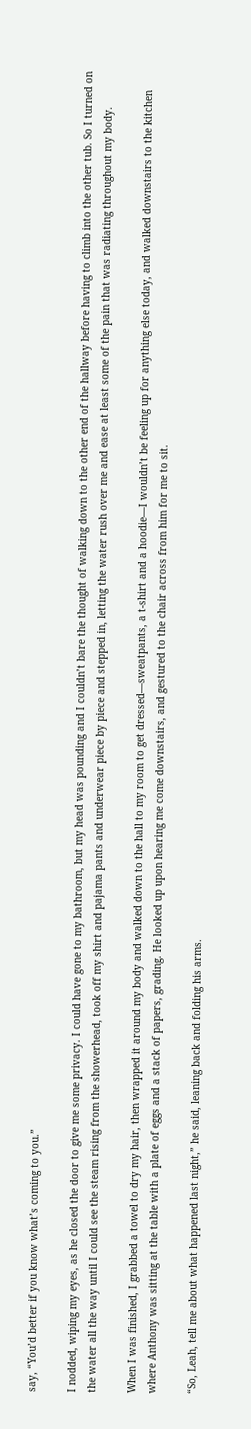say, “You’d better if you know what’s coming to you.”

I nodded, wiping my eyes, as he closed the door to give me some privacy. I could have gone to my bathroom, but my head was pounding and I couldn’t bare the thought of walking down to the other end of the hallway before having to climb into the other tub. So I turned on the water all the way until I could see the steam rising from the showerhead, took off my shirt and pajama pants and underwear piece by piece and stepped in, letting the water rush over me and ease at least some of the pain that was radiating throughout my body.

When I was finished, I grabbed a towel to dry my hair, then wrapped it around my body and walked down to the hall to my room to get dressed—sweatpants, a t-shirt and a hoodie—I wouldn’t be feeling up for anything else today, and walked downstairs to the kitchen where Anthony was sitting at the table with a plate of eggs and a stack of papers, grading. He looked up upon hearing me come downstairs, and gestured to the chair across from him for me to sit.

“So, Leah, tell me about what happened last night,” he said, leaning back and folding his arms.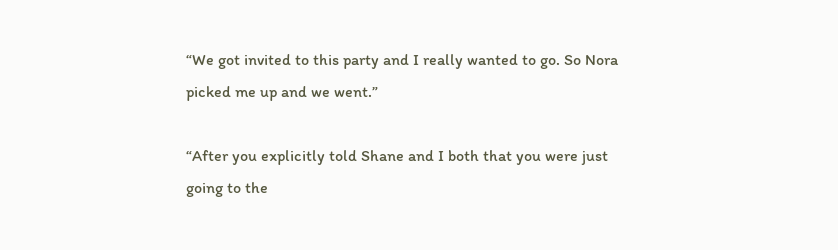“We got invited to this party and I really wanted to go. So Nora picked me up and we went.”

“After you explicitly told Shane and I both that you were just going to the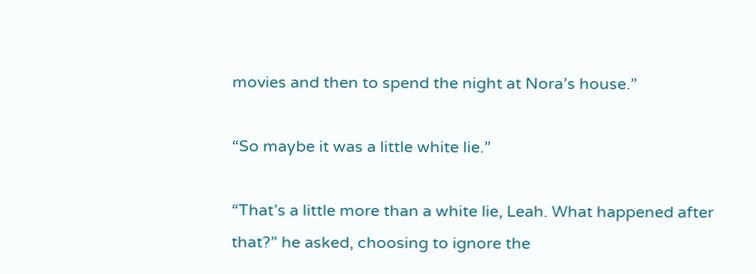movies and then to spend the night at Nora’s house.”

“So maybe it was a little white lie.”

“That’s a little more than a white lie, Leah. What happened after that?” he asked, choosing to ignore the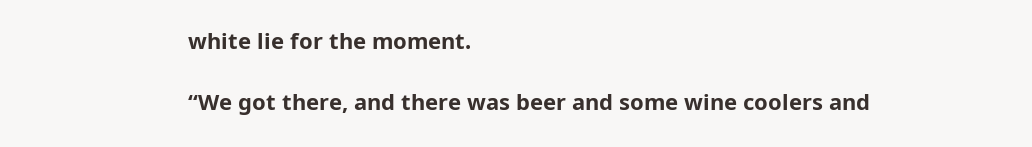white lie for the moment.

“We got there, and there was beer and some wine coolers and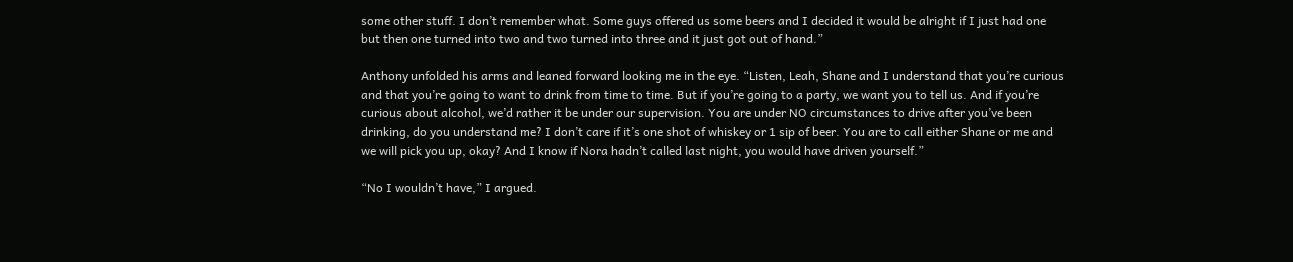some other stuff. I don’t remember what. Some guys offered us some beers and I decided it would be alright if I just had one but then one turned into two and two turned into three and it just got out of hand.”

Anthony unfolded his arms and leaned forward looking me in the eye. “Listen, Leah, Shane and I understand that you’re curious and that you’re going to want to drink from time to time. But if you’re going to a party, we want you to tell us. And if you’re curious about alcohol, we’d rather it be under our supervision. You are under NO circumstances to drive after you’ve been drinking, do you understand me? I don’t care if it’s one shot of whiskey or 1 sip of beer. You are to call either Shane or me and we will pick you up, okay? And I know if Nora hadn’t called last night, you would have driven yourself.”

“No I wouldn’t have,” I argued.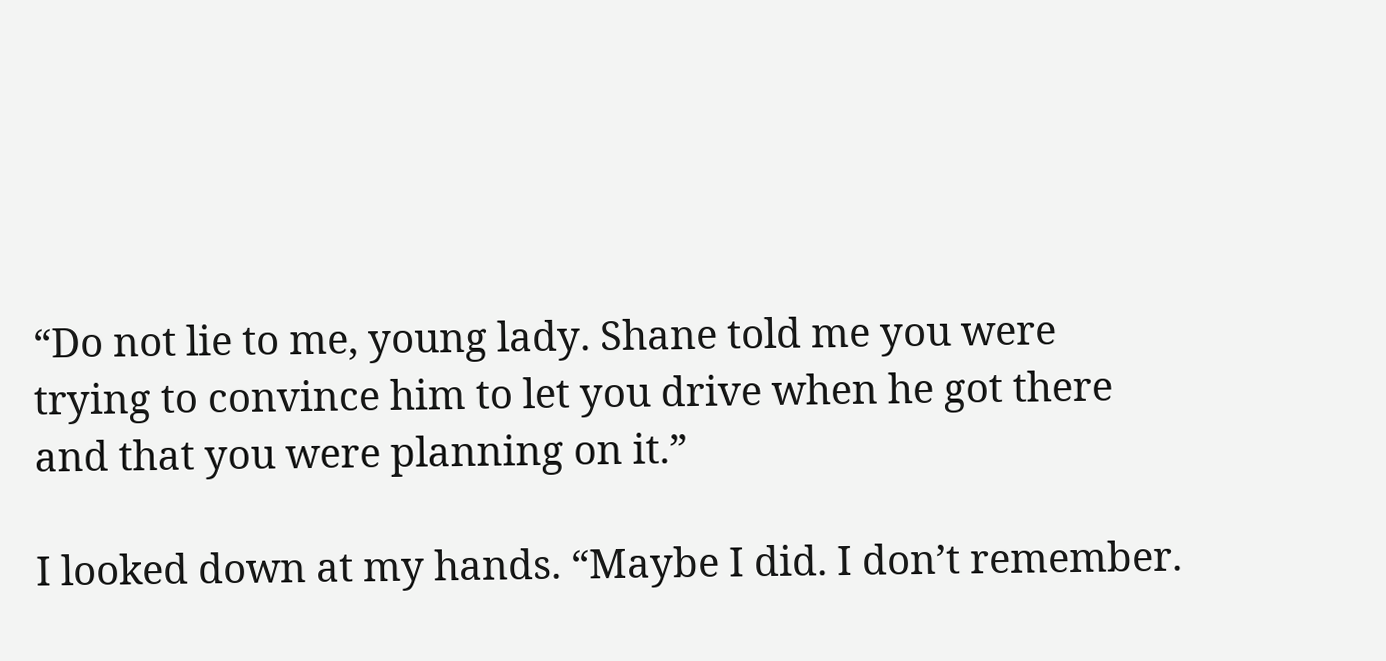“Do not lie to me, young lady. Shane told me you were trying to convince him to let you drive when he got there and that you were planning on it.”

I looked down at my hands. “Maybe I did. I don’t remember.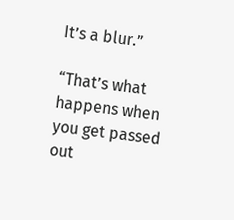It’s a blur.”

“That’s what happens when you get passed out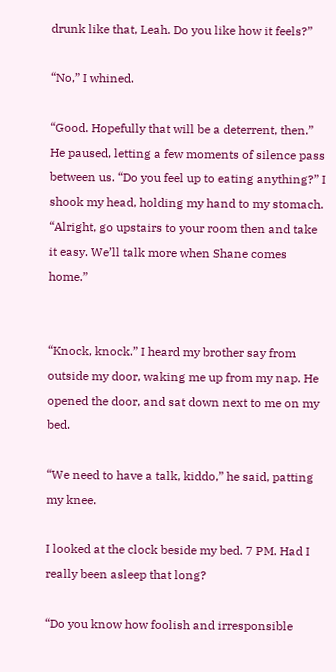drunk like that, Leah. Do you like how it feels?”

“No,” I whined.

“Good. Hopefully that will be a deterrent, then.” He paused, letting a few moments of silence pass between us. “Do you feel up to eating anything?” I shook my head, holding my hand to my stomach. “Alright, go upstairs to your room then and take it easy. We’ll talk more when Shane comes home.”


“Knock, knock.” I heard my brother say from outside my door, waking me up from my nap. He opened the door, and sat down next to me on my bed.

“We need to have a talk, kiddo,” he said, patting my knee.

I looked at the clock beside my bed. 7 PM. Had I really been asleep that long?

“Do you know how foolish and irresponsible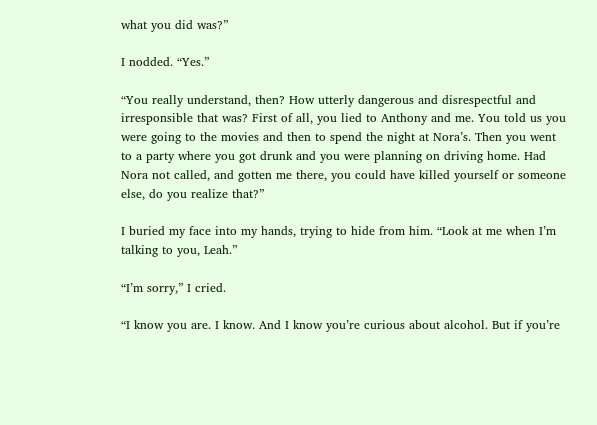what you did was?”

I nodded. “Yes.”

“You really understand, then? How utterly dangerous and disrespectful and irresponsible that was? First of all, you lied to Anthony and me. You told us you were going to the movies and then to spend the night at Nora’s. Then you went to a party where you got drunk and you were planning on driving home. Had Nora not called, and gotten me there, you could have killed yourself or someone else, do you realize that?”

I buried my face into my hands, trying to hide from him. “Look at me when I’m talking to you, Leah.”

“I’m sorry,” I cried.

“I know you are. I know. And I know you’re curious about alcohol. But if you’re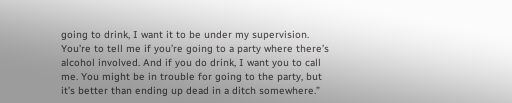going to drink, I want it to be under my supervision. You’re to tell me if you’re going to a party where there’s alcohol involved. And if you do drink, I want you to call me. You might be in trouble for going to the party, but it’s better than ending up dead in a ditch somewhere.”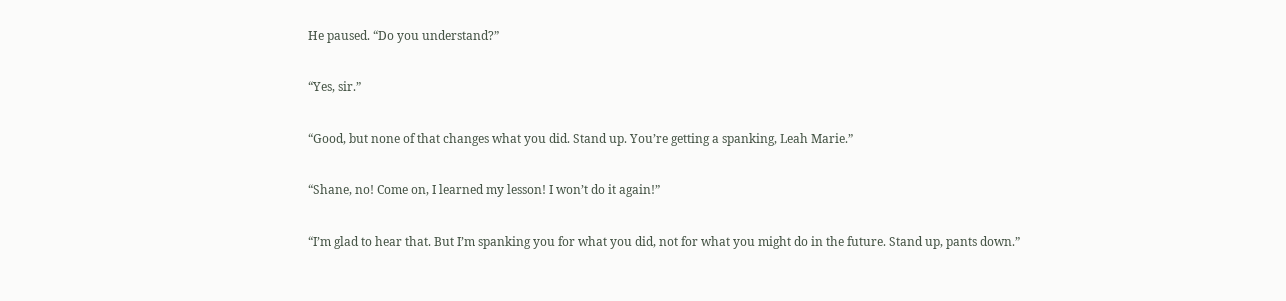He paused. “Do you understand?”

“Yes, sir.”

“Good, but none of that changes what you did. Stand up. You’re getting a spanking, Leah Marie.”

“Shane, no! Come on, I learned my lesson! I won’t do it again!”

“I’m glad to hear that. But I’m spanking you for what you did, not for what you might do in the future. Stand up, pants down.”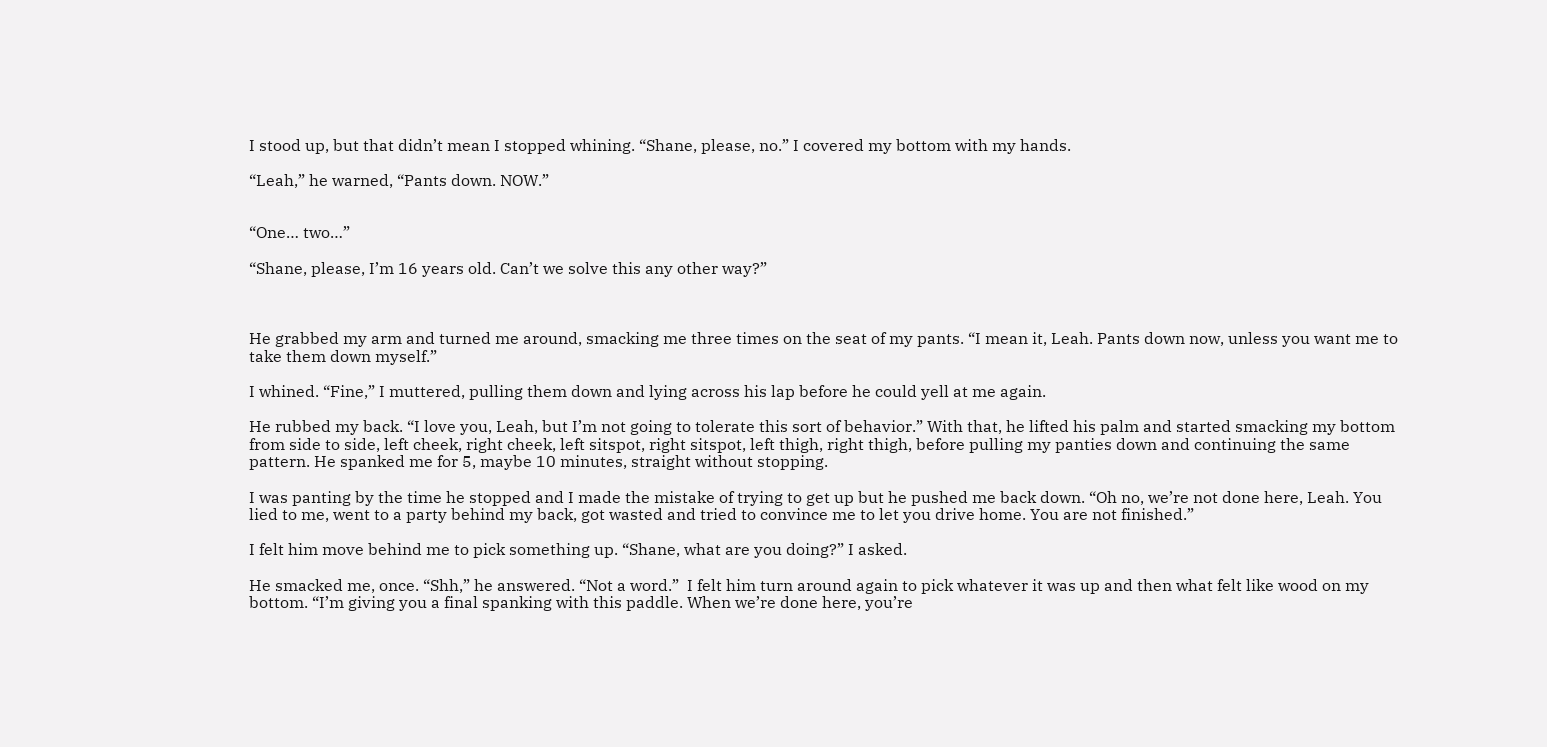I stood up, but that didn’t mean I stopped whining. “Shane, please, no.” I covered my bottom with my hands.

“Leah,” he warned, “Pants down. NOW.”


“One… two…”

“Shane, please, I’m 16 years old. Can’t we solve this any other way?”



He grabbed my arm and turned me around, smacking me three times on the seat of my pants. “I mean it, Leah. Pants down now, unless you want me to take them down myself.”

I whined. “Fine,” I muttered, pulling them down and lying across his lap before he could yell at me again.

He rubbed my back. “I love you, Leah, but I’m not going to tolerate this sort of behavior.” With that, he lifted his palm and started smacking my bottom from side to side, left cheek, right cheek, left sitspot, right sitspot, left thigh, right thigh, before pulling my panties down and continuing the same pattern. He spanked me for 5, maybe 10 minutes, straight without stopping.

I was panting by the time he stopped and I made the mistake of trying to get up but he pushed me back down. “Oh no, we’re not done here, Leah. You lied to me, went to a party behind my back, got wasted and tried to convince me to let you drive home. You are not finished.”

I felt him move behind me to pick something up. “Shane, what are you doing?” I asked.

He smacked me, once. “Shh,” he answered. “Not a word.”  I felt him turn around again to pick whatever it was up and then what felt like wood on my bottom. “I’m giving you a final spanking with this paddle. When we’re done here, you’re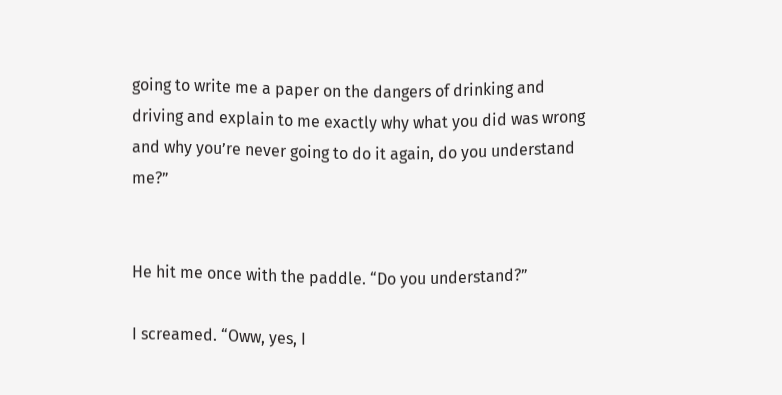going to write me a paper on the dangers of drinking and driving and explain to me exactly why what you did was wrong and why you’re never going to do it again, do you understand me?”


He hit me once with the paddle. “Do you understand?”

I screamed. “Oww, yes, I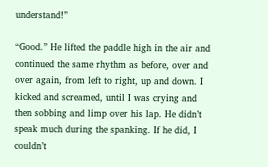understand!”

“Good.” He lifted the paddle high in the air and continued the same rhythm as before, over and over again, from left to right, up and down. I kicked and screamed, until I was crying and then sobbing and limp over his lap. He didn’t speak much during the spanking. If he did, I couldn’t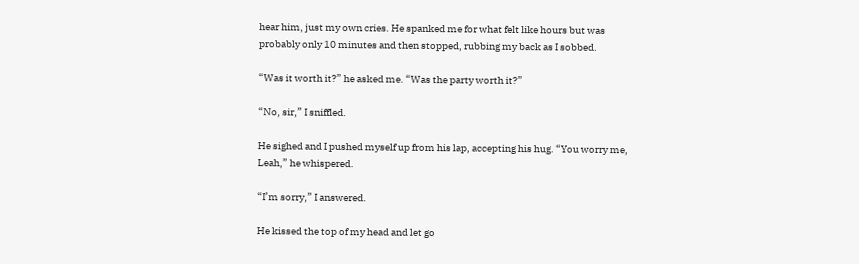hear him, just my own cries. He spanked me for what felt like hours but was probably only 10 minutes and then stopped, rubbing my back as I sobbed.

“Was it worth it?” he asked me. “Was the party worth it?”

“No, sir,” I sniffled.

He sighed and I pushed myself up from his lap, accepting his hug. “You worry me, Leah,” he whispered.

“I’m sorry,” I answered.

He kissed the top of my head and let go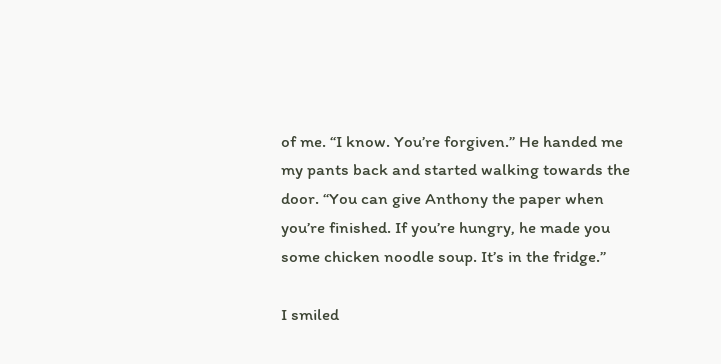of me. “I know. You’re forgiven.” He handed me my pants back and started walking towards the door. “You can give Anthony the paper when you’re finished. If you’re hungry, he made you some chicken noodle soup. It’s in the fridge.”

I smiled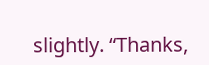slightly. “Thanks,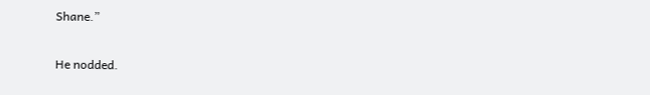Shane.”

He nodded.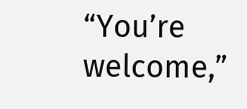“You’re welcome,”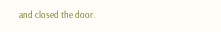and closed the door.